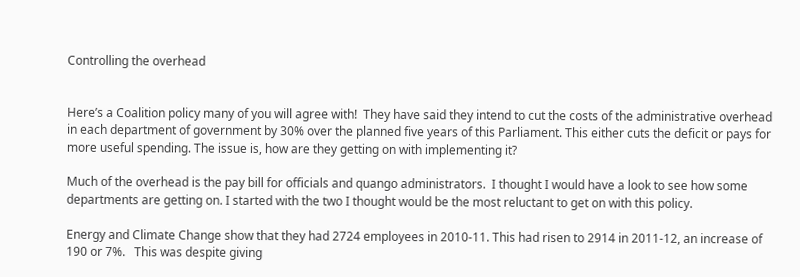Controlling the overhead


Here’s a Coalition policy many of you will agree with!  They have said they intend to cut the costs of the administrative overhead in each department of government by 30% over the planned five years of this Parliament. This either cuts the deficit or pays for more useful spending. The issue is, how are they getting on with implementing it?

Much of the overhead is the pay bill for officials and quango administrators.  I thought I would have a look to see how some departments are getting on. I started with the two I thought would be the most reluctant to get on with this policy.

Energy and Climate Change show that they had 2724 employees in 2010-11. This had risen to 2914 in 2011-12, an increase of 190 or 7%.   This was despite giving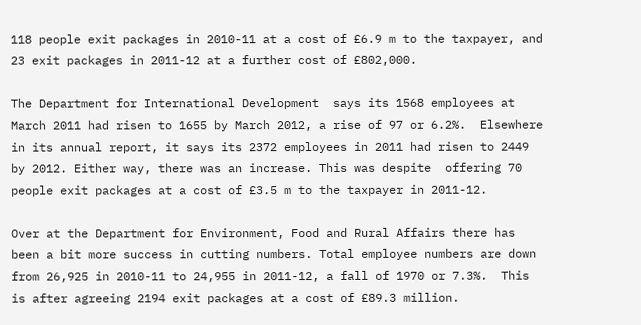118 people exit packages in 2010-11 at a cost of £6.9 m to the taxpayer, and  23 exit packages in 2011-12 at a further cost of £802,000.

The Department for International Development  says its 1568 employees at March 2011 had risen to 1655 by March 2012, a rise of 97 or 6.2%.  Elsewhere in its annual report, it says its 2372 employees in 2011 had risen to 2449 by 2012. Either way, there was an increase. This was despite  offering 70 people exit packages at a cost of £3.5 m to the taxpayer in 2011-12.

Over at the Department for Environment, Food and Rural Affairs there has been a bit more success in cutting numbers. Total employee numbers are down from 26,925 in 2010-11 to 24,955 in 2011-12, a fall of 1970 or 7.3%.  This is after agreeing 2194 exit packages at a cost of £89.3 million.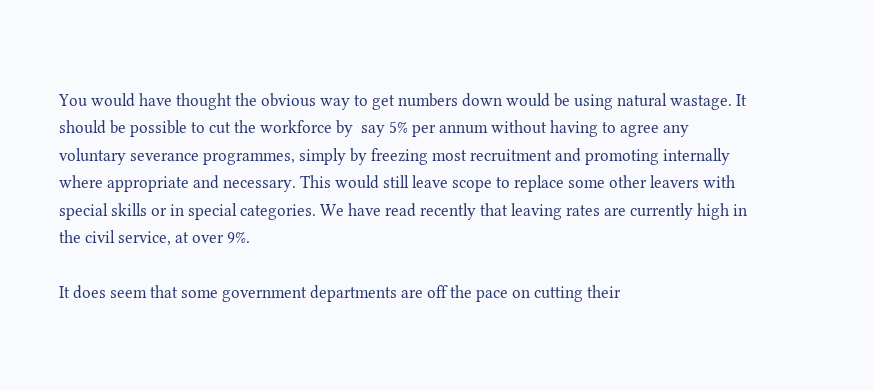You would have thought the obvious way to get numbers down would be using natural wastage. It should be possible to cut the workforce by  say 5% per annum without having to agree any voluntary severance programmes, simply by freezing most recruitment and promoting internally where appropriate and necessary. This would still leave scope to replace some other leavers with special skills or in special categories. We have read recently that leaving rates are currently high in the civil service, at over 9%.

It does seem that some government departments are off the pace on cutting their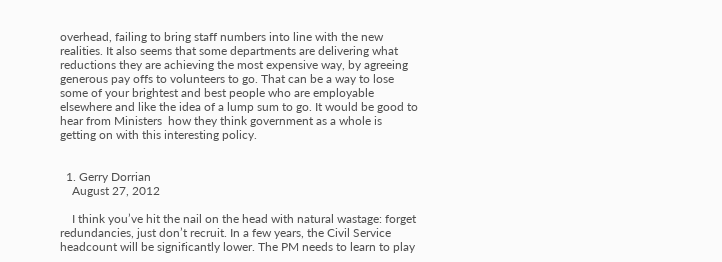overhead, failing to bring staff numbers into line with the new realities. It also seems that some departments are delivering what reductions they are achieving the most expensive way, by agreeing generous pay offs to volunteers to go. That can be a way to lose some of your brightest and best people who are employable elsewhere and like the idea of a lump sum to go. It would be good to hear from Ministers  how they think government as a whole is getting on with this interesting policy.


  1. Gerry Dorrian
    August 27, 2012

    I think you’ve hit the nail on the head with natural wastage: forget redundancies, just don’t recruit. In a few years, the Civil Service headcount will be significantly lower. The PM needs to learn to play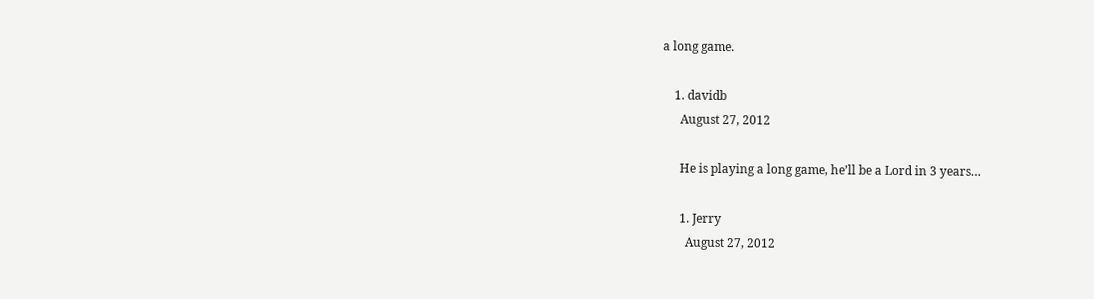a long game.

    1. davidb
      August 27, 2012

      He is playing a long game, he’ll be a Lord in 3 years…

      1. Jerry
        August 27, 2012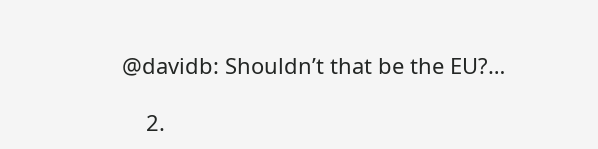@davidb: Shouldn’t that be the EU?…

    2.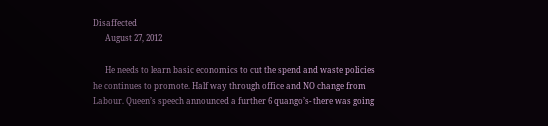Disaffected
      August 27, 2012

      He needs to learn basic economics to cut the spend and waste policies he continues to promote. Half way through office and NO change from Labour. Queen’s speech announced a further 6 quango’s- there was going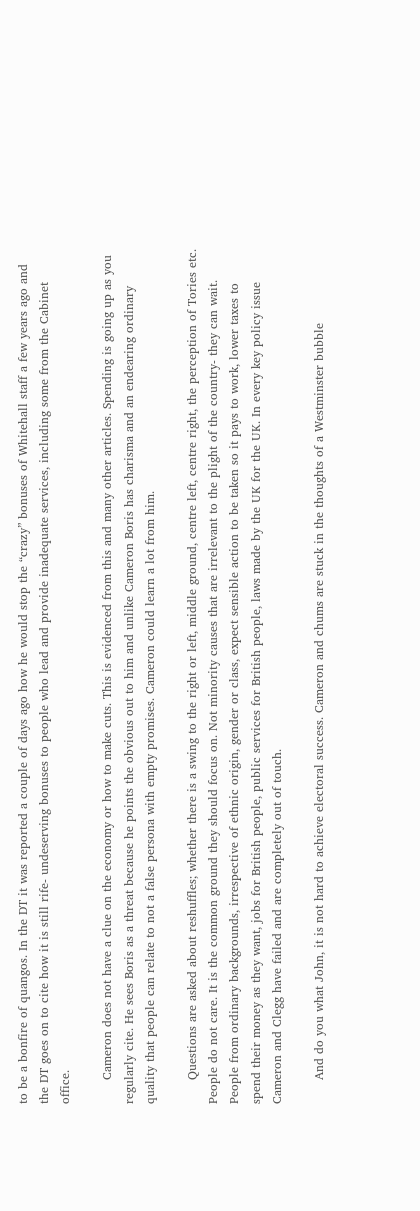to be a bonfire of quangos. In the DT it was reported a couple of days ago how he would stop the “crazy” bonuses of Whitehall staff a few years ago and the DT goes on to cite how it is still rife- undeserving bonuses to people who lead and provide inadequate services, including some from the Cabinet office.

      Cameron does not have a clue on the economy or how to make cuts. This is evidenced from this and many other articles. Spending is going up as you regularly cite. He sees Boris as a threat because he points the obvious out to him and unlike Cameron Boris has charisma and an endearing ordinary quality that people can relate to not a false persona with empty promises. Cameron could learn a lot from him.

      Questions are asked about reshuffles; whether there is a swing to the right or left, middle ground, centre left, centre right, the perception of Tories etc. People do not care. It is the common ground they should focus on. Not minority causes that are irrelevant to the plight of the country- they can wait. People from ordinary backgrounds, irrespective of ethnic origin, gender or class, expect sensible action to be taken so it pays to work, lower taxes to spend their money as they want, jobs for British people, public services for British people, laws made by the UK for the UK. In every key policy issue Cameron and Clegg have failed and are completely out of touch.

      And do you what John, it is not hard to achieve electoral success. Cameron and chums are stuck in the thoughts of a Westminster bubble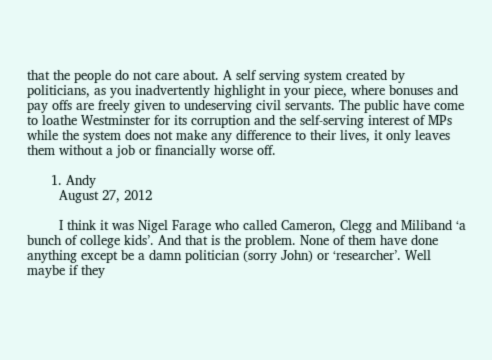that the people do not care about. A self serving system created by politicians, as you inadvertently highlight in your piece, where bonuses and pay offs are freely given to undeserving civil servants. The public have come to loathe Westminster for its corruption and the self-serving interest of MPs while the system does not make any difference to their lives, it only leaves them without a job or financially worse off.

      1. Andy
        August 27, 2012

        I think it was Nigel Farage who called Cameron, Clegg and Miliband ‘a bunch of college kids’. And that is the problem. None of them have done anything except be a damn politician (sorry John) or ‘researcher’. Well maybe if they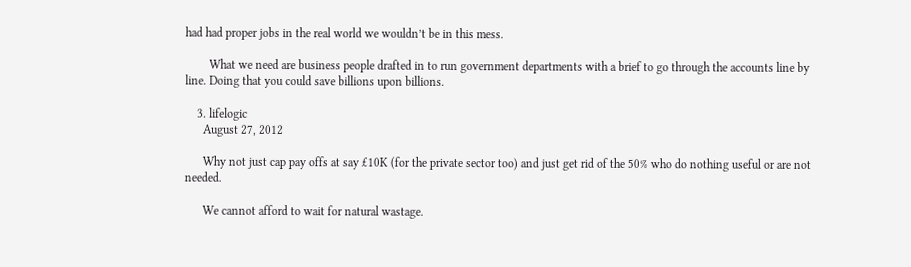had had proper jobs in the real world we wouldn’t be in this mess.

        What we need are business people drafted in to run government departments with a brief to go through the accounts line by line. Doing that you could save billions upon billions.

    3. lifelogic
      August 27, 2012

      Why not just cap pay offs at say £10K (for the private sector too) and just get rid of the 50% who do nothing useful or are not needed.

      We cannot afford to wait for natural wastage.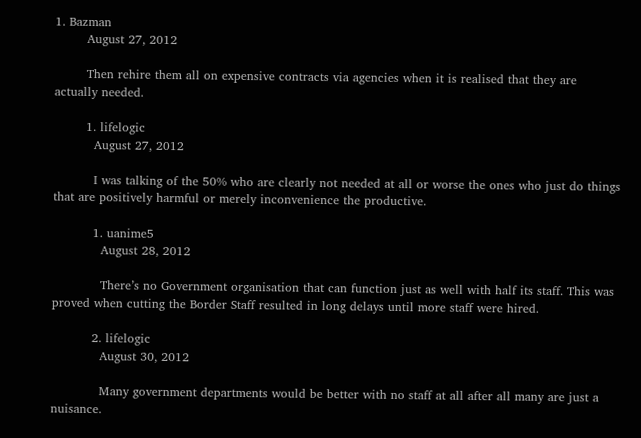1. Bazman
        August 27, 2012

        Then rehire them all on expensive contracts via agencies when it is realised that they are actually needed.

        1. lifelogic
          August 27, 2012

          I was talking of the 50% who are clearly not needed at all or worse the ones who just do things that are positively harmful or merely inconvenience the productive.

          1. uanime5
            August 28, 2012

            There’s no Government organisation that can function just as well with half its staff. This was proved when cutting the Border Staff resulted in long delays until more staff were hired.

          2. lifelogic
            August 30, 2012

            Many government departments would be better with no staff at all after all many are just a nuisance.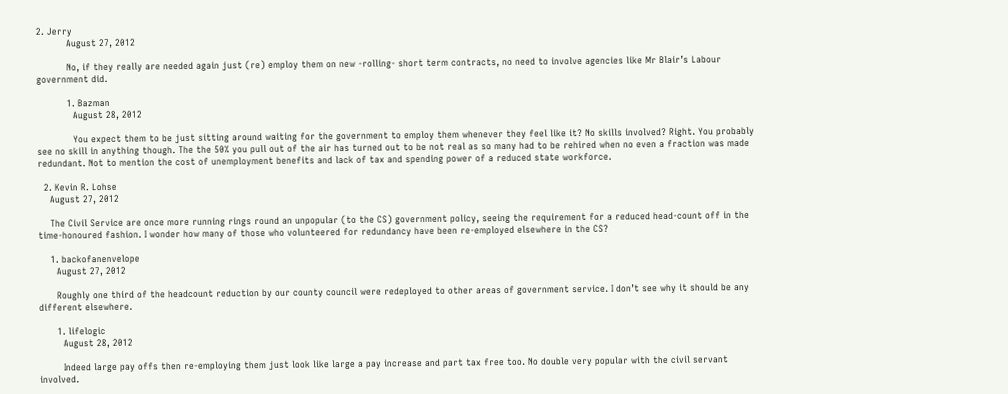2. Jerry
          August 27, 2012

          No, if they really are needed again just (re) employ them on new -rolling- short term contracts, no need to involve agencies like Mr Blair’s Labour government did.

          1. Bazman
            August 28, 2012

            You expect them to be just sitting around waiting for the government to employ them whenever they feel like it? No skills involved? Right. You probably see no skill in anything though. The the 50% you pull out of the air has turned out to be not real as so many had to be rehired when no even a fraction was made redundant. Not to mention the cost of unemployment benefits and lack of tax and spending power of a reduced state workforce.

  2. Kevin R. Lohse
    August 27, 2012

    The Civil Service are once more running rings round an unpopular (to the CS) government policy, seeing the requirement for a reduced head-count off in the time-honoured fashion. I wonder how many of those who volunteered for redundancy have been re-employed elsewhere in the CS?

    1. backofanenvelope
      August 27, 2012

      Roughly one third of the headcount reduction by our county council were redeployed to other areas of government service. I don’t see why it should be any different elsewhere.

      1. lifelogic
        August 28, 2012

        Indeed large pay offs then re-employing them just look like large a pay increase and part tax free too. No double very popular with the civil servant involved.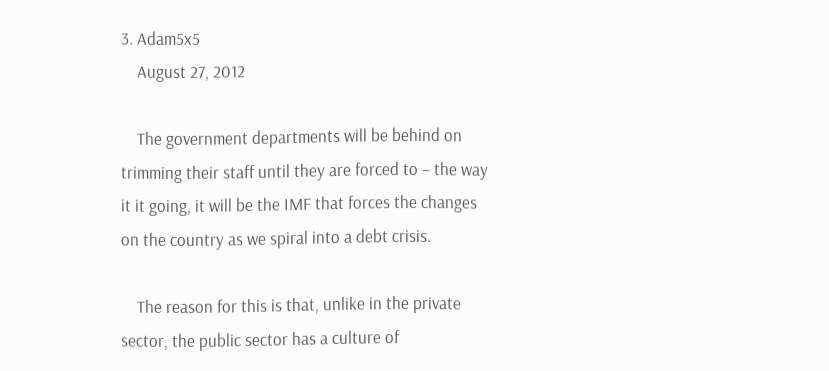3. Adam5x5
    August 27, 2012

    The government departments will be behind on trimming their staff until they are forced to – the way it it going, it will be the IMF that forces the changes on the country as we spiral into a debt crisis.

    The reason for this is that, unlike in the private sector, the public sector has a culture of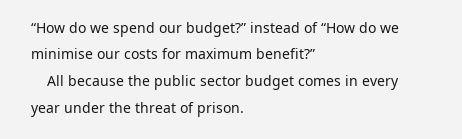“How do we spend our budget?” instead of “How do we minimise our costs for maximum benefit?”
    All because the public sector budget comes in every year under the threat of prison.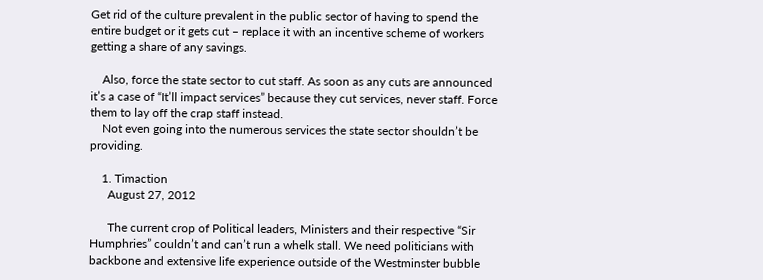Get rid of the culture prevalent in the public sector of having to spend the entire budget or it gets cut – replace it with an incentive scheme of workers getting a share of any savings.

    Also, force the state sector to cut staff. As soon as any cuts are announced it’s a case of “It’ll impact services” because they cut services, never staff. Force them to lay off the crap staff instead.
    Not even going into the numerous services the state sector shouldn’t be providing.

    1. Timaction
      August 27, 2012

      The current crop of Political leaders, Ministers and their respective “Sir Humphries” couldn’t and can’t run a whelk stall. We need politicians with backbone and extensive life experience outside of the Westminster bubble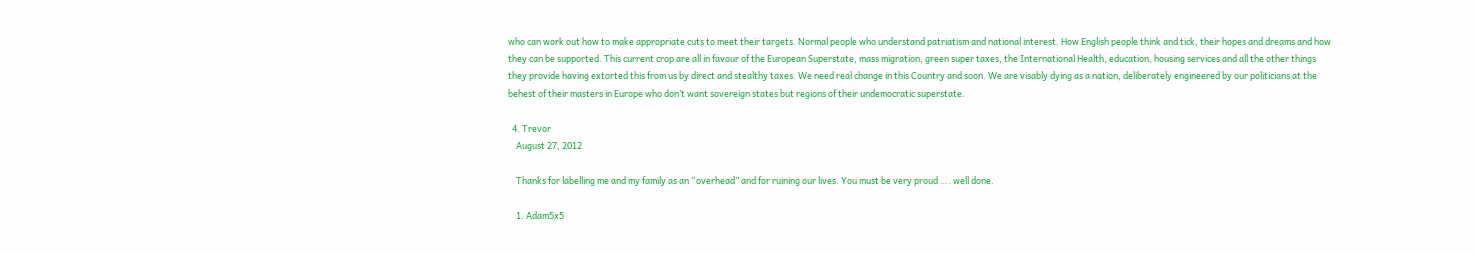who can work out how to make appropriate cuts to meet their targets. Normal people who understand patriatism and national interest. How English people think and tick, their hopes and dreams and how they can be supported. This current crop are all in favour of the European Superstate, mass migration, green super taxes, the International Health, education, housing services and all the other things they provide having extorted this from us by direct and stealthy taxes. We need real change in this Country and soon. We are visably dying as a nation, deliberately engineered by our politicians at the behest of their masters in Europe who don’t want sovereign states but regions of their undemocratic superstate.

  4. Trevor
    August 27, 2012

    Thanks for labelling me and my family as an “overhead” and for ruining our lives. You must be very proud …. well done.

    1. Adam5x5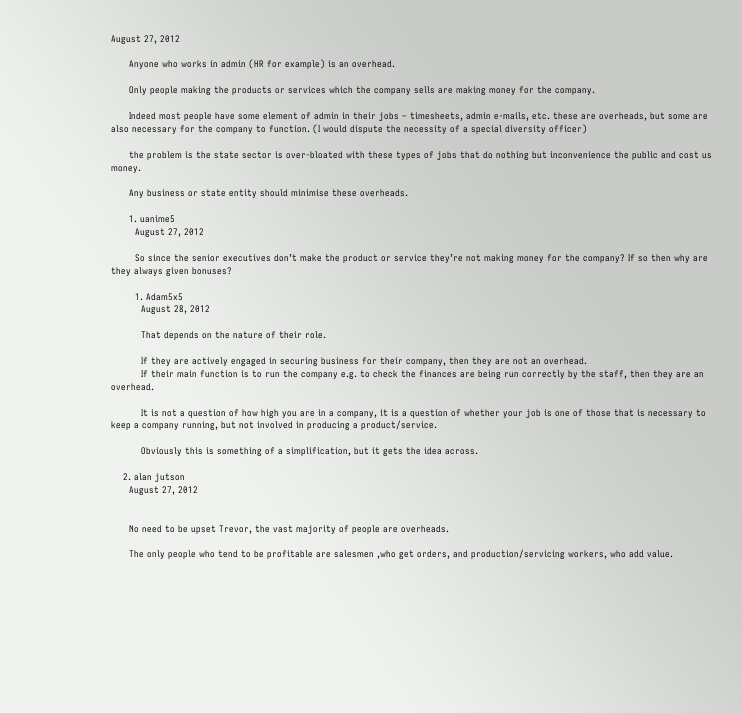August 27, 2012

      Anyone who works in admin (HR for example) is an overhead.

      Only people making the products or services which the company sells are making money for the company.

      Indeed most people have some element of admin in their jobs – timesheets, admin e-mails, etc. these are overheads, but some are also necessary for the company to function. (I would dispute the necessity of a special diversity officer)

      the problem is the state sector is over-bloated with these types of jobs that do nothing but inconvenience the public and cost us money.

      Any business or state entity should minimise these overheads.

      1. uanime5
        August 27, 2012

        So since the senior executives don’t make the product or service they’re not making money for the company? If so then why are they always given bonuses?

        1. Adam5x5
          August 28, 2012

          That depends on the nature of their role.

          If they are actively engaged in securing business for their company, then they are not an overhead.
          If their main function is to run the company e.g. to check the finances are being run correctly by the staff, then they are an overhead.

          It is not a question of how high you are in a company, it is a question of whether your job is one of those that is necessary to keep a company running, but not involved in producing a product/service.

          Obviously this is something of a simplification, but it gets the idea across.

    2. alan jutson
      August 27, 2012


      No need to be upset Trevor, the vast majority of people are overheads.

      The only people who tend to be profitable are salesmen ,who get orders, and production/servicing workers, who add value.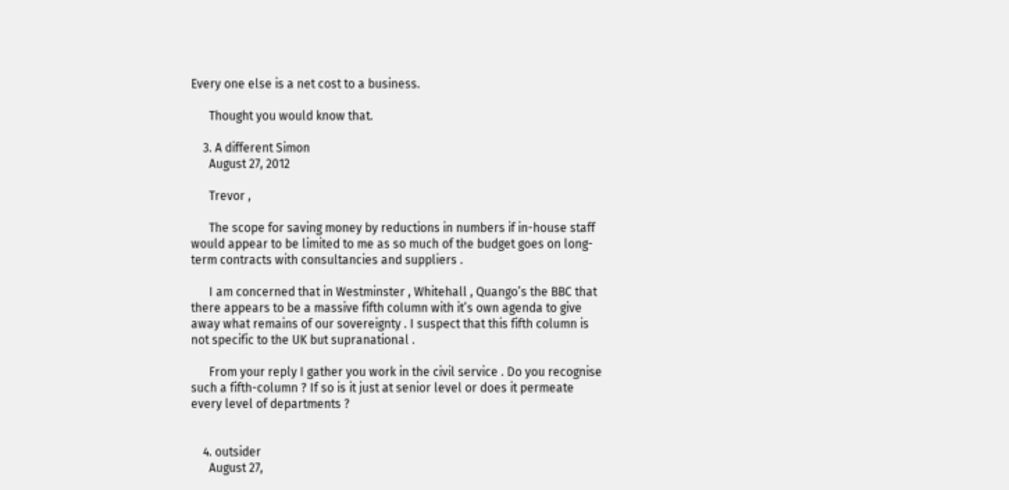Every one else is a net cost to a business.

      Thought you would know that.

    3. A different Simon
      August 27, 2012

      Trevor ,

      The scope for saving money by reductions in numbers if in-house staff would appear to be limited to me as so much of the budget goes on long-term contracts with consultancies and suppliers .

      I am concerned that in Westminster , Whitehall , Quango’s the BBC that there appears to be a massive fifth column with it’s own agenda to give away what remains of our sovereignty . I suspect that this fifth column is not specific to the UK but supranational .

      From your reply I gather you work in the civil service . Do you recognise such a fifth-column ? If so is it just at senior level or does it permeate every level of departments ?


    4. outsider
      August 27,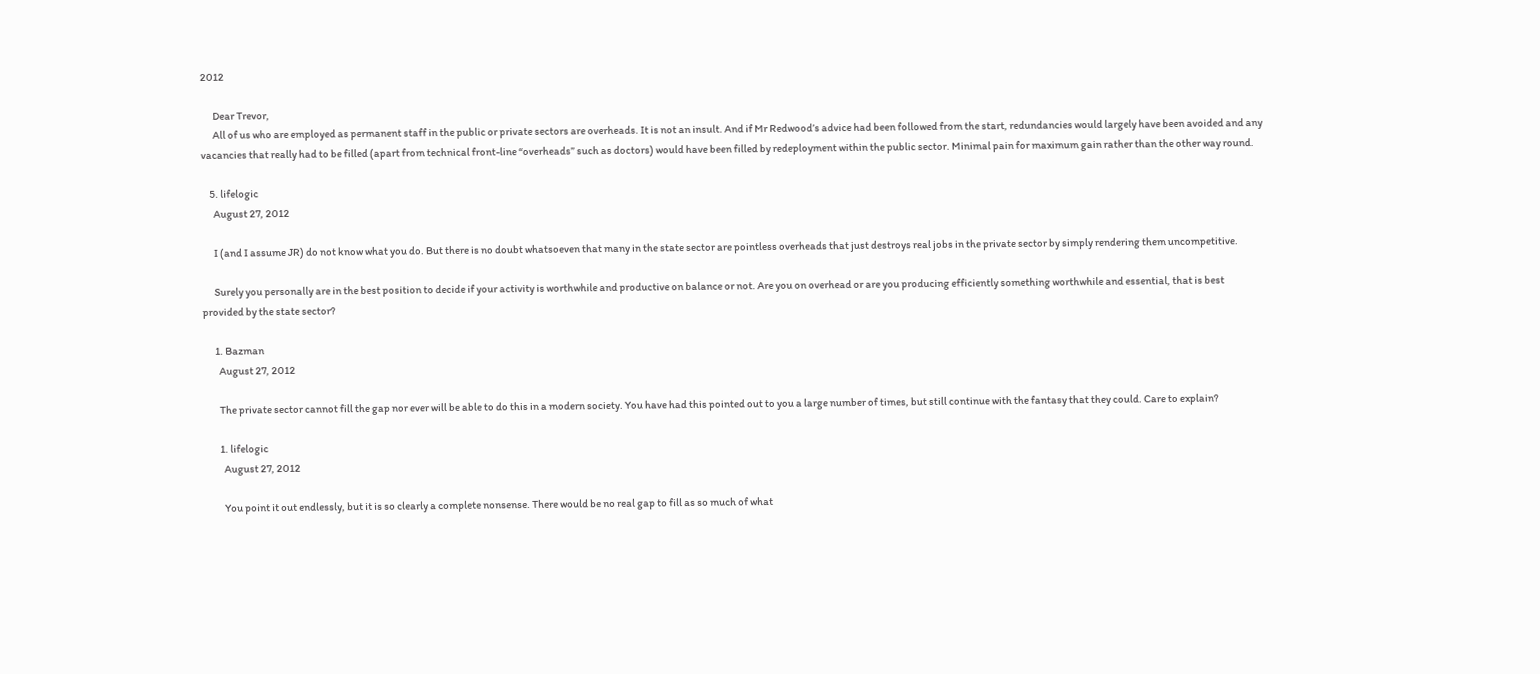2012

      Dear Trevor,
      All of us who are employed as permanent staff in the public or private sectors are overheads. It is not an insult. And if Mr Redwood’s advice had been followed from the start, redundancies would largely have been avoided and any vacancies that really had to be filled (apart from technical front-line “overheads” such as doctors) would have been filled by redeployment within the public sector. Minimal pain for maximum gain rather than the other way round.

    5. lifelogic
      August 27, 2012

      I (and I assume JR) do not know what you do. But there is no doubt whatsoeven that many in the state sector are pointless overheads that just destroys real jobs in the private sector by simply rendering them uncompetitive.

      Surely you personally are in the best position to decide if your activity is worthwhile and productive on balance or not. Are you on overhead or are you producing efficiently something worthwhile and essential, that is best provided by the state sector?

      1. Bazman
        August 27, 2012

        The private sector cannot fill the gap nor ever will be able to do this in a modern society. You have had this pointed out to you a large number of times, but still continue with the fantasy that they could. Care to explain?

        1. lifelogic
          August 27, 2012

          You point it out endlessly, but it is so clearly a complete nonsense. There would be no real gap to fill as so much of what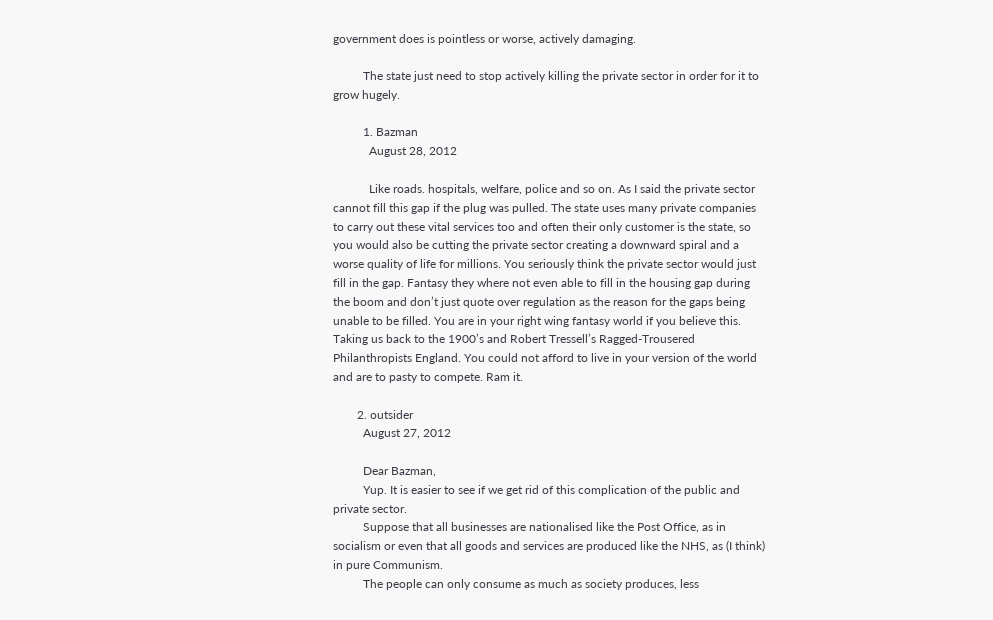government does is pointless or worse, actively damaging.

          The state just need to stop actively killing the private sector in order for it to grow hugely.

          1. Bazman
            August 28, 2012

            Like roads. hospitals, welfare, police and so on. As I said the private sector cannot fill this gap if the plug was pulled. The state uses many private companies to carry out these vital services too and often their only customer is the state, so you would also be cutting the private sector creating a downward spiral and a worse quality of life for millions. You seriously think the private sector would just fill in the gap. Fantasy they where not even able to fill in the housing gap during the boom and don’t just quote over regulation as the reason for the gaps being unable to be filled. You are in your right wing fantasy world if you believe this. Taking us back to the 1900’s and Robert Tressell’s Ragged-Trousered Philanthropists England. You could not afford to live in your version of the world and are to pasty to compete. Ram it.

        2. outsider
          August 27, 2012

          Dear Bazman,
          Yup. It is easier to see if we get rid of this complication of the public and private sector.
          Suppose that all businesses are nationalised like the Post Office, as in socialism or even that all goods and services are produced like the NHS, as (I think) in pure Communism.
          The people can only consume as much as society produces, less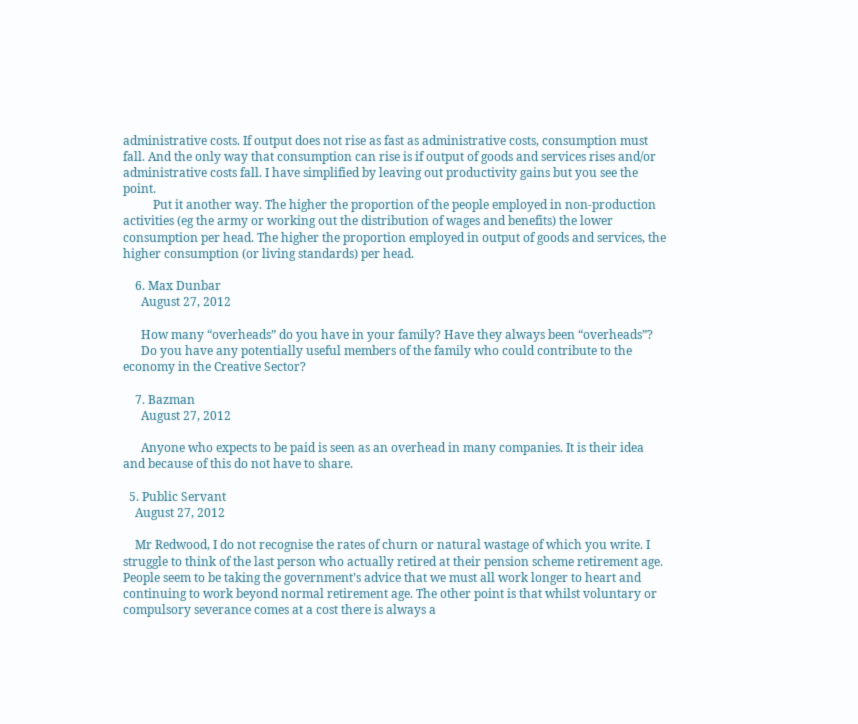administrative costs. If output does not rise as fast as administrative costs, consumption must fall. And the only way that consumption can rise is if output of goods and services rises and/or administrative costs fall. I have simplified by leaving out productivity gains but you see the point.
          Put it another way. The higher the proportion of the people employed in non-production activities (eg the army or working out the distribution of wages and benefits) the lower consumption per head. The higher the proportion employed in output of goods and services, the higher consumption (or living standards) per head.

    6. Max Dunbar
      August 27, 2012

      How many “overheads” do you have in your family? Have they always been “overheads”?
      Do you have any potentially useful members of the family who could contribute to the economy in the Creative Sector?

    7. Bazman
      August 27, 2012

      Anyone who expects to be paid is seen as an overhead in many companies. It is their idea and because of this do not have to share.

  5. Public Servant
    August 27, 2012

    Mr Redwood, I do not recognise the rates of churn or natural wastage of which you write. I struggle to think of the last person who actually retired at their pension scheme retirement age. People seem to be taking the government’s advice that we must all work longer to heart and continuing to work beyond normal retirement age. The other point is that whilst voluntary or compulsory severance comes at a cost there is always a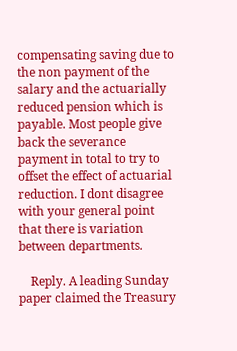compensating saving due to the non payment of the salary and the actuarially reduced pension which is payable. Most people give back the severance payment in total to try to offset the effect of actuarial reduction. I dont disagree with your general point that there is variation between departments.

    Reply. A leading Sunday paper claimed the Treasury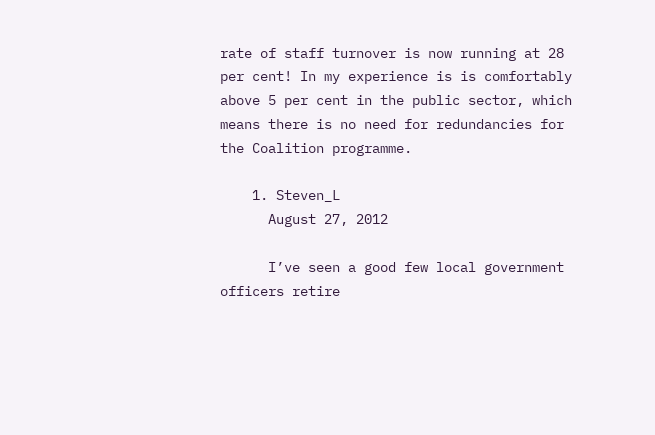rate of staff turnover is now running at 28 per cent! In my experience is is comfortably above 5 per cent in the public sector, which means there is no need for redundancies for the Coalition programme.

    1. Steven_L
      August 27, 2012

      I’ve seen a good few local government officers retire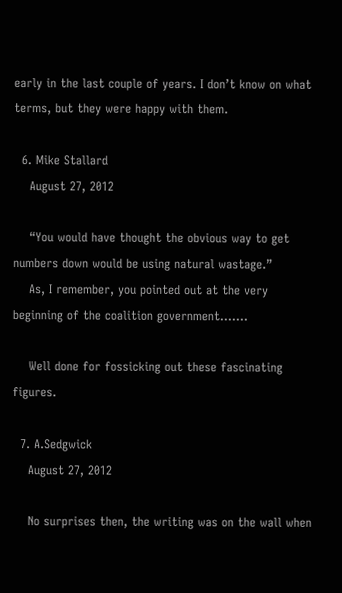early in the last couple of years. I don’t know on what terms, but they were happy with them.

  6. Mike Stallard
    August 27, 2012

    “You would have thought the obvious way to get numbers down would be using natural wastage.”
    As, I remember, you pointed out at the very beginning of the coalition government…….

    Well done for fossicking out these fascinating figures.

  7. A.Sedgwick
    August 27, 2012

    No surprises then, the writing was on the wall when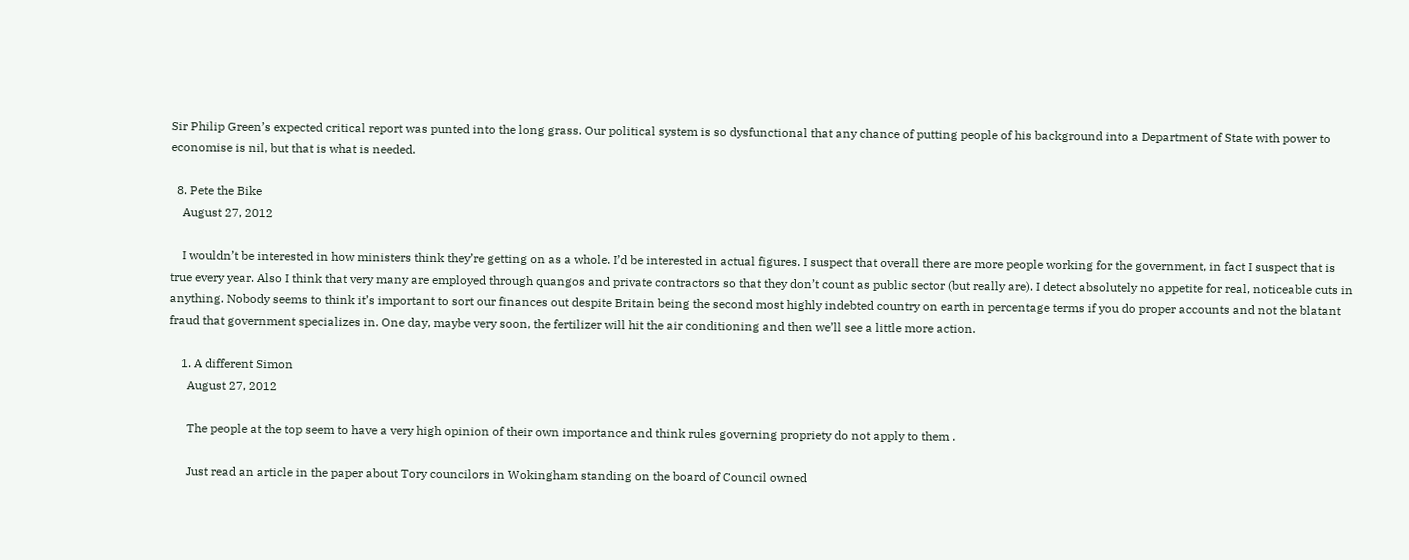Sir Philip Green’s expected critical report was punted into the long grass. Our political system is so dysfunctional that any chance of putting people of his background into a Department of State with power to economise is nil, but that is what is needed.

  8. Pete the Bike
    August 27, 2012

    I wouldn’t be interested in how ministers think they’re getting on as a whole. I’d be interested in actual figures. I suspect that overall there are more people working for the government, in fact I suspect that is true every year. Also I think that very many are employed through quangos and private contractors so that they don’t count as public sector (but really are). I detect absolutely no appetite for real, noticeable cuts in anything. Nobody seems to think it’s important to sort our finances out despite Britain being the second most highly indebted country on earth in percentage terms if you do proper accounts and not the blatant fraud that government specializes in. One day, maybe very soon, the fertilizer will hit the air conditioning and then we’ll see a little more action.

    1. A different Simon
      August 27, 2012

      The people at the top seem to have a very high opinion of their own importance and think rules governing propriety do not apply to them .

      Just read an article in the paper about Tory councilors in Wokingham standing on the board of Council owned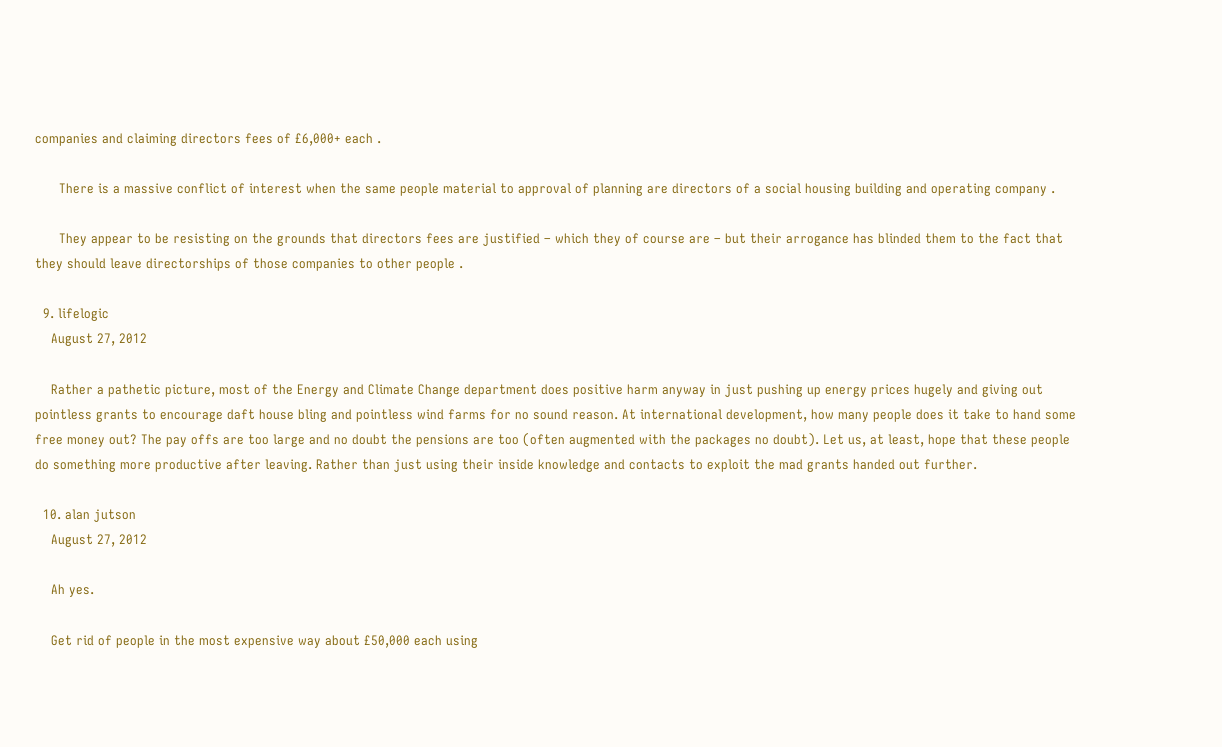companies and claiming directors fees of £6,000+ each .

      There is a massive conflict of interest when the same people material to approval of planning are directors of a social housing building and operating company .

      They appear to be resisting on the grounds that directors fees are justified – which they of course are – but their arrogance has blinded them to the fact that they should leave directorships of those companies to other people .

  9. lifelogic
    August 27, 2012

    Rather a pathetic picture, most of the Energy and Climate Change department does positive harm anyway in just pushing up energy prices hugely and giving out pointless grants to encourage daft house bling and pointless wind farms for no sound reason. At international development, how many people does it take to hand some free money out? The pay offs are too large and no doubt the pensions are too (often augmented with the packages no doubt). Let us, at least, hope that these people do something more productive after leaving. Rather than just using their inside knowledge and contacts to exploit the mad grants handed out further.

  10. alan jutson
    August 27, 2012

    Ah yes.

    Get rid of people in the most expensive way about £50,000 each using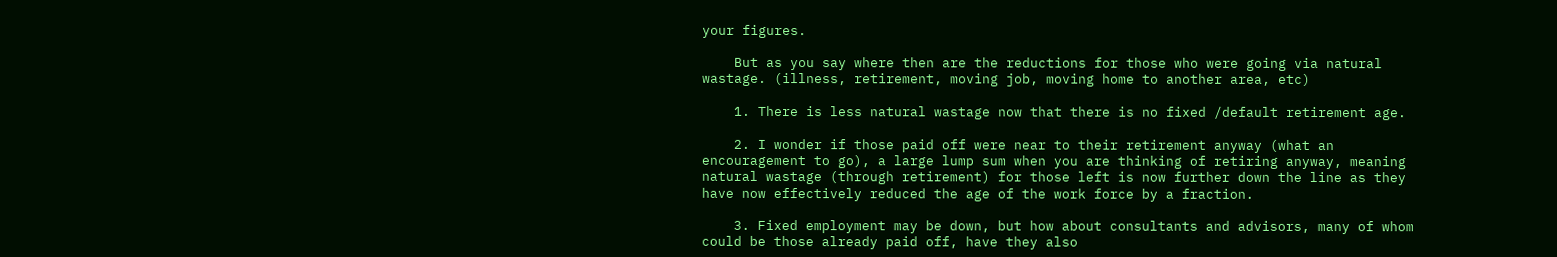your figures.

    But as you say where then are the reductions for those who were going via natural wastage. (illness, retirement, moving job, moving home to another area, etc)

    1. There is less natural wastage now that there is no fixed /default retirement age.

    2. I wonder if those paid off were near to their retirement anyway (what an encouragement to go), a large lump sum when you are thinking of retiring anyway, meaning natural wastage (through retirement) for those left is now further down the line as they have now effectively reduced the age of the work force by a fraction.

    3. Fixed employment may be down, but how about consultants and advisors, many of whom could be those already paid off, have they also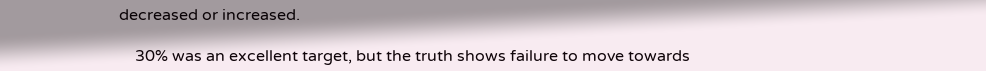decreased or increased.

    30% was an excellent target, but the truth shows failure to move towards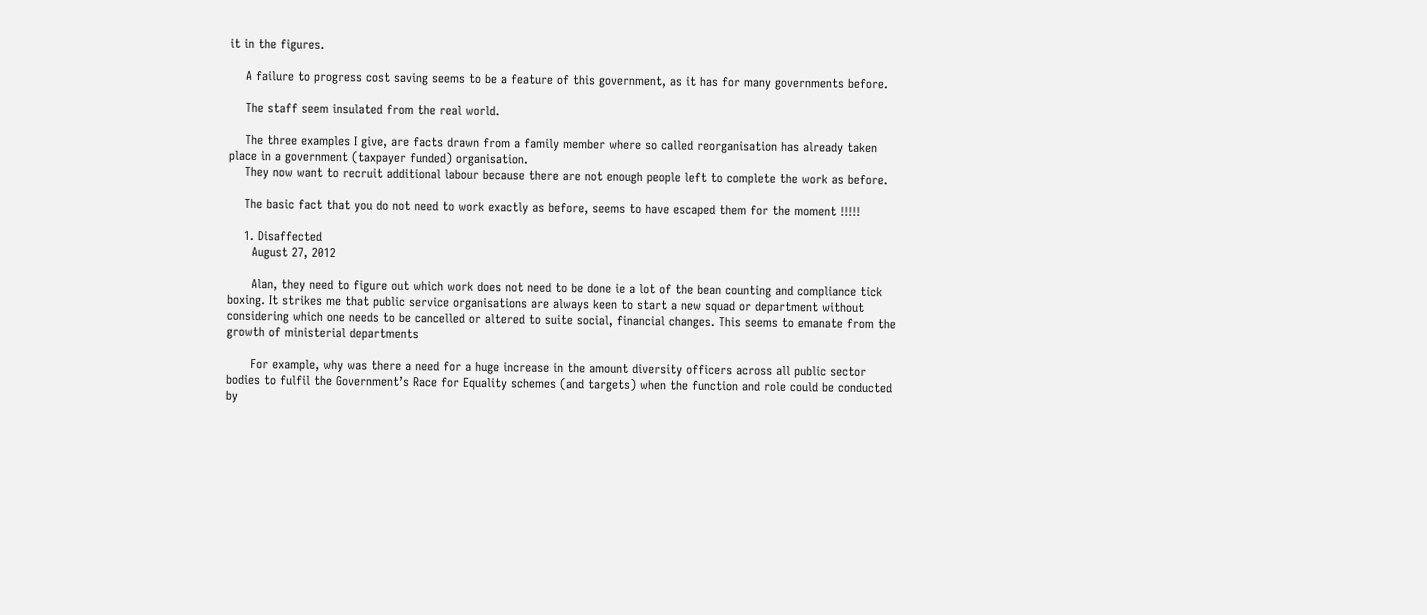it in the figures.

    A failure to progress cost saving seems to be a feature of this government, as it has for many governments before.

    The staff seem insulated from the real world.

    The three examples I give, are facts drawn from a family member where so called reorganisation has already taken place in a government (taxpayer funded) organisation.
    They now want to recruit additional labour because there are not enough people left to complete the work as before.

    The basic fact that you do not need to work exactly as before, seems to have escaped them for the moment !!!!!

    1. Disaffected
      August 27, 2012

      Alan, they need to figure out which work does not need to be done ie a lot of the bean counting and compliance tick boxing. It strikes me that public service organisations are always keen to start a new squad or department without considering which one needs to be cancelled or altered to suite social, financial changes. This seems to emanate from the growth of ministerial departments

      For example, why was there a need for a huge increase in the amount diversity officers across all public sector bodies to fulfil the Government’s Race for Equality schemes (and targets) when the function and role could be conducted by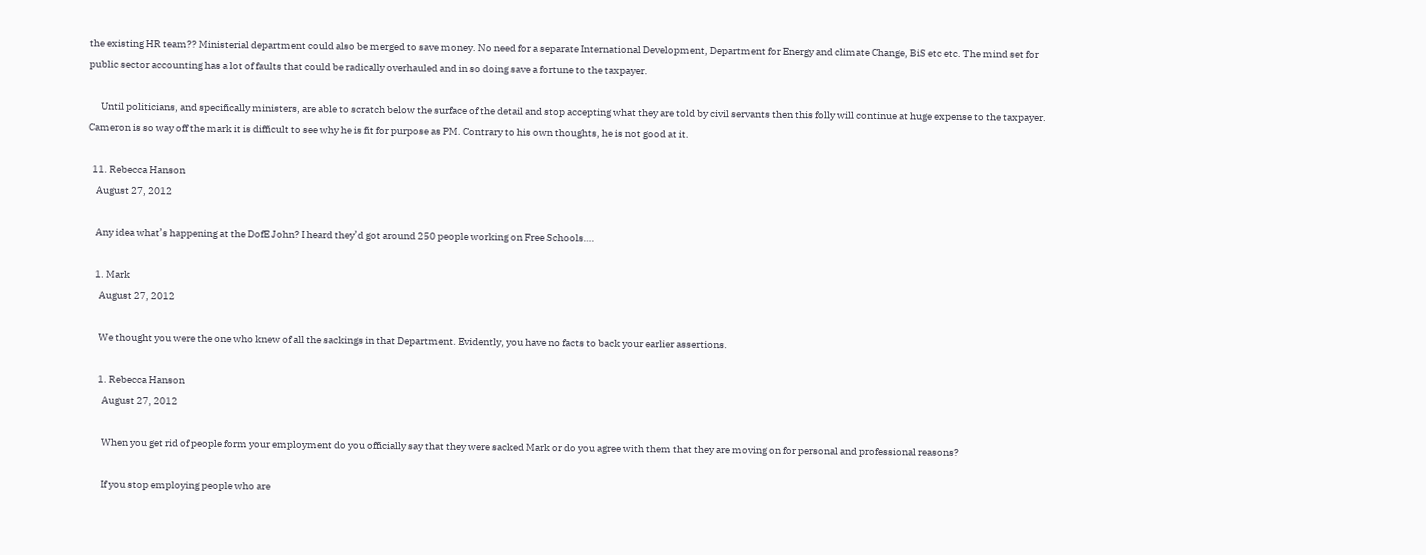the existing HR team?? Ministerial department could also be merged to save money. No need for a separate International Development, Department for Energy and climate Change, BiS etc etc. The mind set for public sector accounting has a lot of faults that could be radically overhauled and in so doing save a fortune to the taxpayer.

      Until politicians, and specifically ministers, are able to scratch below the surface of the detail and stop accepting what they are told by civil servants then this folly will continue at huge expense to the taxpayer. Cameron is so way off the mark it is difficult to see why he is fit for purpose as PM. Contrary to his own thoughts, he is not good at it.

  11. Rebecca Hanson
    August 27, 2012

    Any idea what’s happening at the DofE John? I heard they’d got around 250 people working on Free Schools….

    1. Mark
      August 27, 2012

      We thought you were the one who knew of all the sackings in that Department. Evidently, you have no facts to back your earlier assertions.

      1. Rebecca Hanson
        August 27, 2012

        When you get rid of people form your employment do you officially say that they were sacked Mark or do you agree with them that they are moving on for personal and professional reasons?

        If you stop employing people who are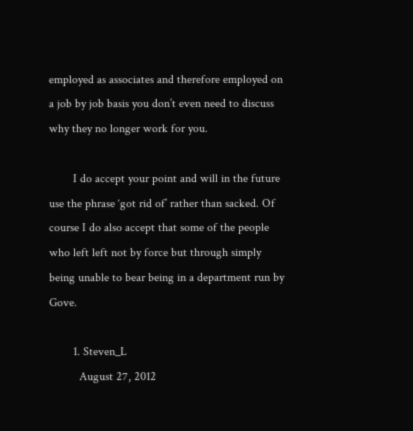employed as associates and therefore employed on a job by job basis you don’t even need to discuss why they no longer work for you.

        I do accept your point and will in the future use the phrase ‘got rid of’ rather than sacked. Of course I do also accept that some of the people who left left not by force but through simply being unable to bear being in a department run by Gove.

        1. Steven_L
          August 27, 2012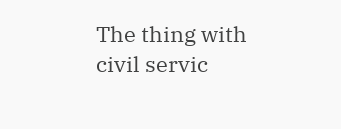The thing with civil servic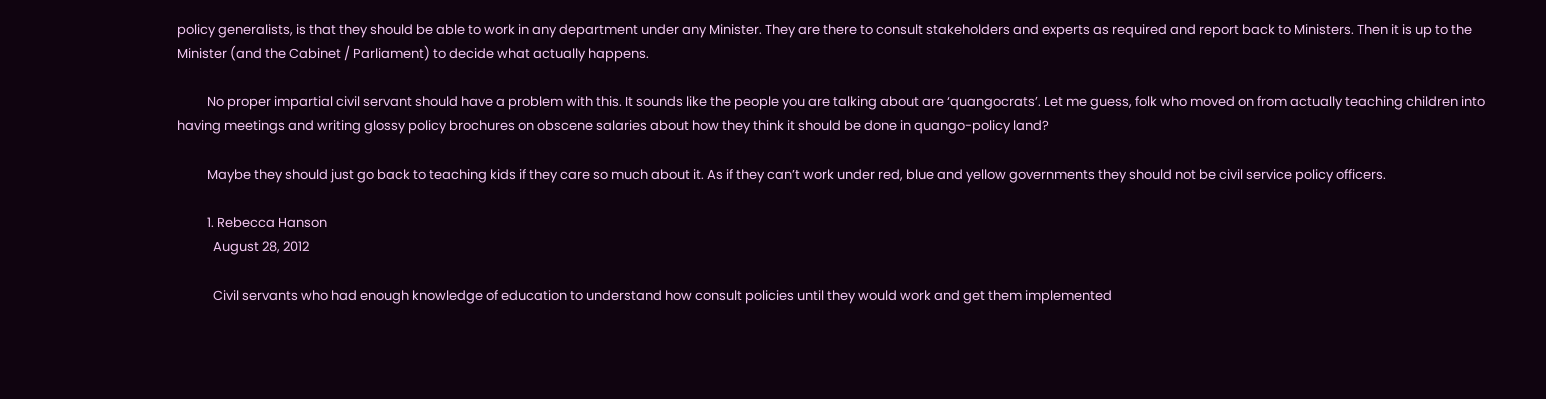policy generalists, is that they should be able to work in any department under any Minister. They are there to consult stakeholders and experts as required and report back to Ministers. Then it is up to the Minister (and the Cabinet / Parliament) to decide what actually happens.

          No proper impartial civil servant should have a problem with this. It sounds like the people you are talking about are ‘quangocrats’. Let me guess, folk who moved on from actually teaching children into having meetings and writing glossy policy brochures on obscene salaries about how they think it should be done in quango-policy land?

          Maybe they should just go back to teaching kids if they care so much about it. As if they can’t work under red, blue and yellow governments they should not be civil service policy officers.

          1. Rebecca Hanson
            August 28, 2012

            Civil servants who had enough knowledge of education to understand how consult policies until they would work and get them implemented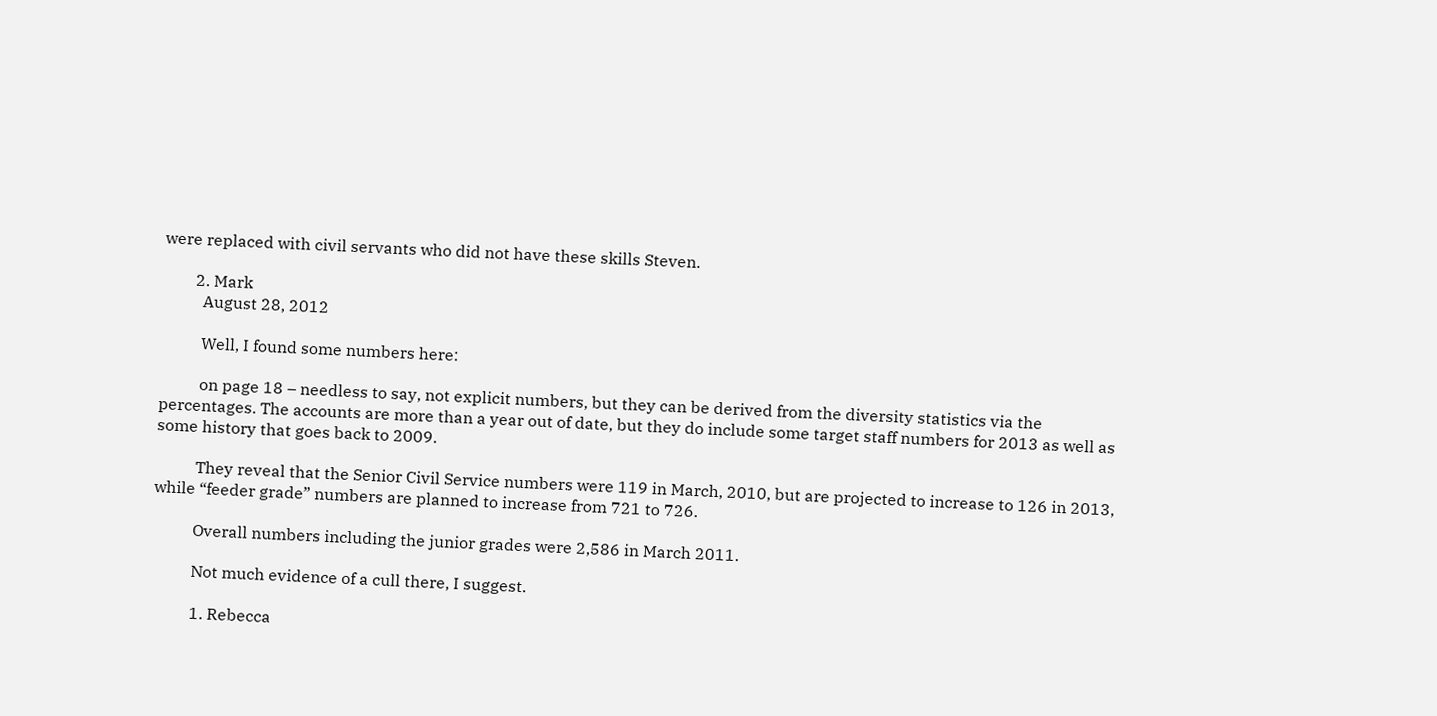were replaced with civil servants who did not have these skills Steven.

        2. Mark
          August 28, 2012

          Well, I found some numbers here:

          on page 18 – needless to say, not explicit numbers, but they can be derived from the diversity statistics via the percentages. The accounts are more than a year out of date, but they do include some target staff numbers for 2013 as well as some history that goes back to 2009.

          They reveal that the Senior Civil Service numbers were 119 in March, 2010, but are projected to increase to 126 in 2013, while “feeder grade” numbers are planned to increase from 721 to 726.

          Overall numbers including the junior grades were 2,586 in March 2011.

          Not much evidence of a cull there, I suggest.

          1. Rebecca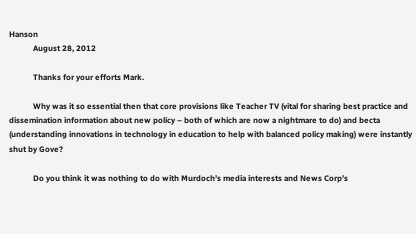Hanson
            August 28, 2012

            Thanks for your efforts Mark.

            Why was it so essential then that core provisions like Teacher TV (vital for sharing best practice and dissemination information about new policy – both of which are now a nightmare to do) and becta (understanding innovations in technology in education to help with balanced policy making) were instantly shut by Gove?

            Do you think it was nothing to do with Murdoch’s media interests and News Corp’s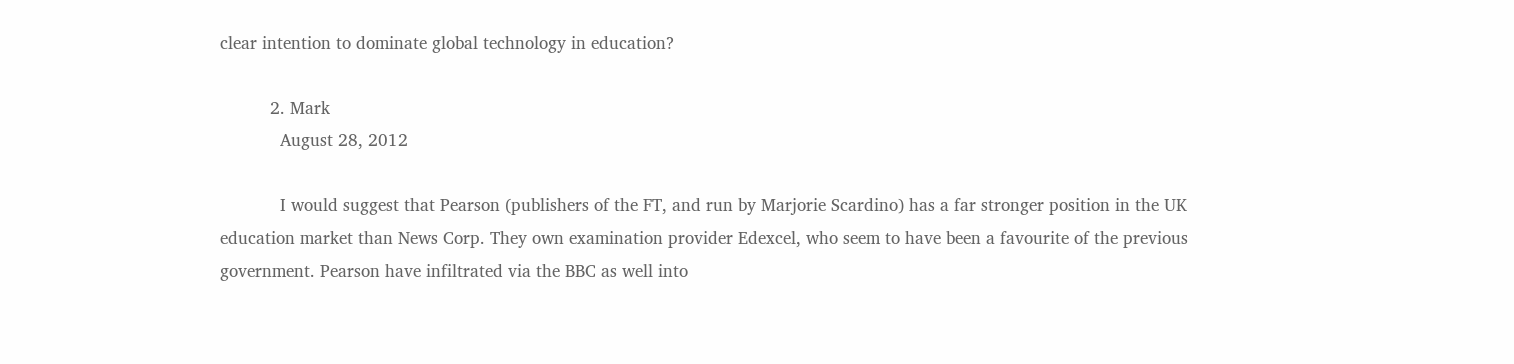clear intention to dominate global technology in education?

          2. Mark
            August 28, 2012

            I would suggest that Pearson (publishers of the FT, and run by Marjorie Scardino) has a far stronger position in the UK education market than News Corp. They own examination provider Edexcel, who seem to have been a favourite of the previous government. Pearson have infiltrated via the BBC as well into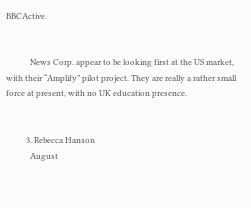BBCActive.


            News Corp. appear to be looking first at the US market, with their “Amplify” pilot project. They are really a rather small force at present, with no UK education presence.


          3. Rebecca Hanson
            August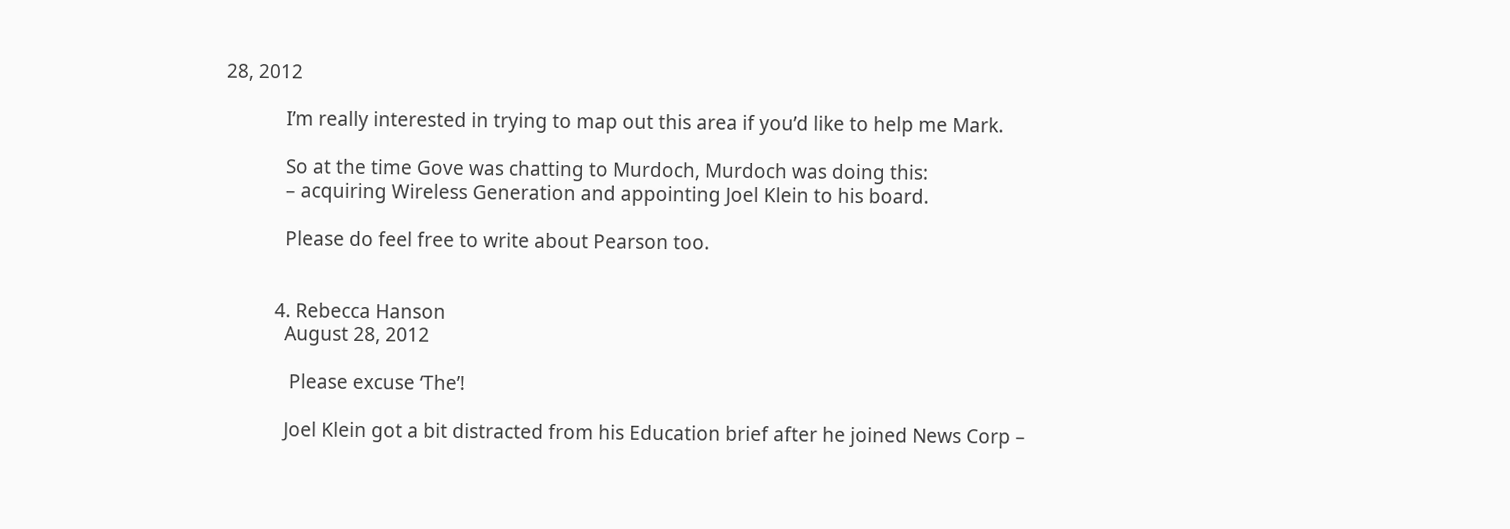28, 2012

            I’m really interested in trying to map out this area if you’d like to help me Mark.

            So at the time Gove was chatting to Murdoch, Murdoch was doing this:
            – acquiring Wireless Generation and appointing Joel Klein to his board.

            Please do feel free to write about Pearson too.


          4. Rebecca Hanson
            August 28, 2012

             Please excuse ‘The’!

            Joel Klein got a bit distracted from his Education brief after he joined News Corp –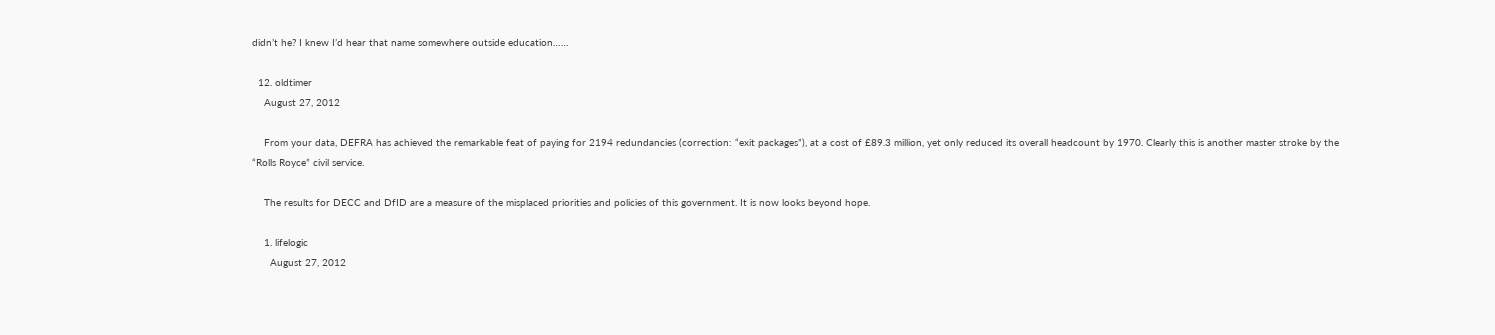didn’t he? I knew I’d hear that name somewhere outside education……

  12. oldtimer
    August 27, 2012

    From your data, DEFRA has achieved the remarkable feat of paying for 2194 redundancies (correction: “exit packages”), at a cost of £89.3 million, yet only reduced its overall headcount by 1970. Clearly this is another master stroke by the “Rolls Royce” civil service.

    The results for DECC and DfID are a measure of the misplaced priorities and policies of this government. It is now looks beyond hope.

    1. lifelogic
      August 27, 2012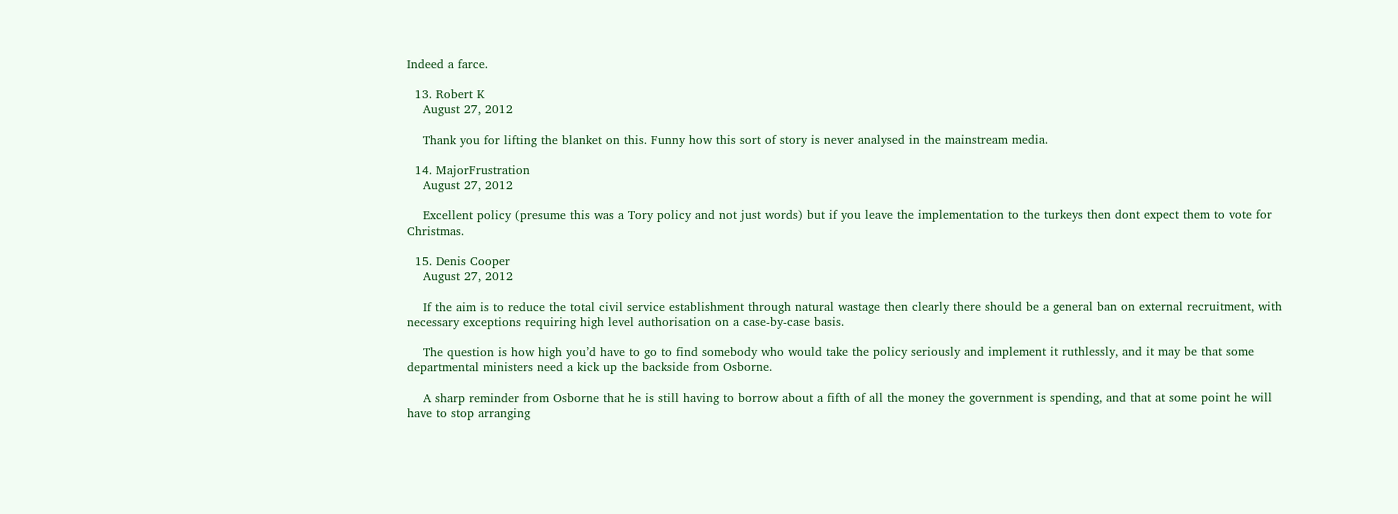Indeed a farce.

  13. Robert K
    August 27, 2012

    Thank you for lifting the blanket on this. Funny how this sort of story is never analysed in the mainstream media.

  14. MajorFrustration
    August 27, 2012

    Excellent policy (presume this was a Tory policy and not just words) but if you leave the implementation to the turkeys then dont expect them to vote for Christmas.

  15. Denis Cooper
    August 27, 2012

    If the aim is to reduce the total civil service establishment through natural wastage then clearly there should be a general ban on external recruitment, with necessary exceptions requiring high level authorisation on a case-by-case basis.

    The question is how high you’d have to go to find somebody who would take the policy seriously and implement it ruthlessly, and it may be that some departmental ministers need a kick up the backside from Osborne.

    A sharp reminder from Osborne that he is still having to borrow about a fifth of all the money the government is spending, and that at some point he will have to stop arranging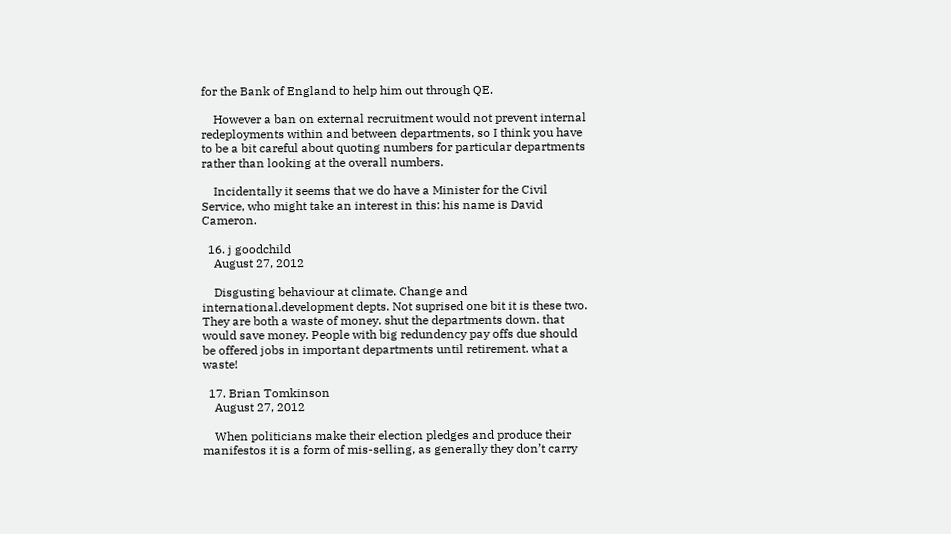for the Bank of England to help him out through QE.

    However a ban on external recruitment would not prevent internal redeployments within and between departments, so I think you have to be a bit careful about quoting numbers for particular departments rather than looking at the overall numbers.

    Incidentally it seems that we do have a Minister for the Civil Service, who might take an interest in this: his name is David Cameron.

  16. j goodchild
    August 27, 2012

    Disgusting behaviour at climate. Change and international.development depts. Not suprised one bit it is these two. They are both a waste of money. shut the departments down. that would save money. People with big redundency pay offs due should be offered jobs in important departments until retirement. what a waste!

  17. Brian Tomkinson
    August 27, 2012

    When politicians make their election pledges and produce their manifestos it is a form of mis-selling, as generally they don’t carry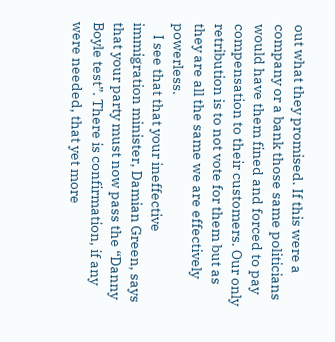out what they promised. If this were a company or a bank those same politicians would have them fined and forced to pay compensation to their customers. Our only retribution is to not vote for them but as they are all the same we are effectively powerless.
    I see that that your ineffective immigration minister, Damian Green, says that your party must now pass the “Danny Boyle test”. There is confirmation, if any were needed, that yet more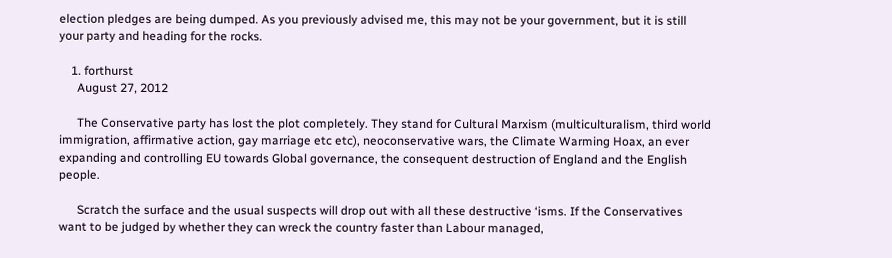election pledges are being dumped. As you previously advised me, this may not be your government, but it is still your party and heading for the rocks.

    1. forthurst
      August 27, 2012

      The Conservative party has lost the plot completely. They stand for Cultural Marxism (multiculturalism, third world immigration, affirmative action, gay marriage etc etc), neoconservative wars, the Climate Warming Hoax, an ever expanding and controlling EU towards Global governance, the consequent destruction of England and the English people.

      Scratch the surface and the usual suspects will drop out with all these destructive ‘isms. If the Conservatives want to be judged by whether they can wreck the country faster than Labour managed,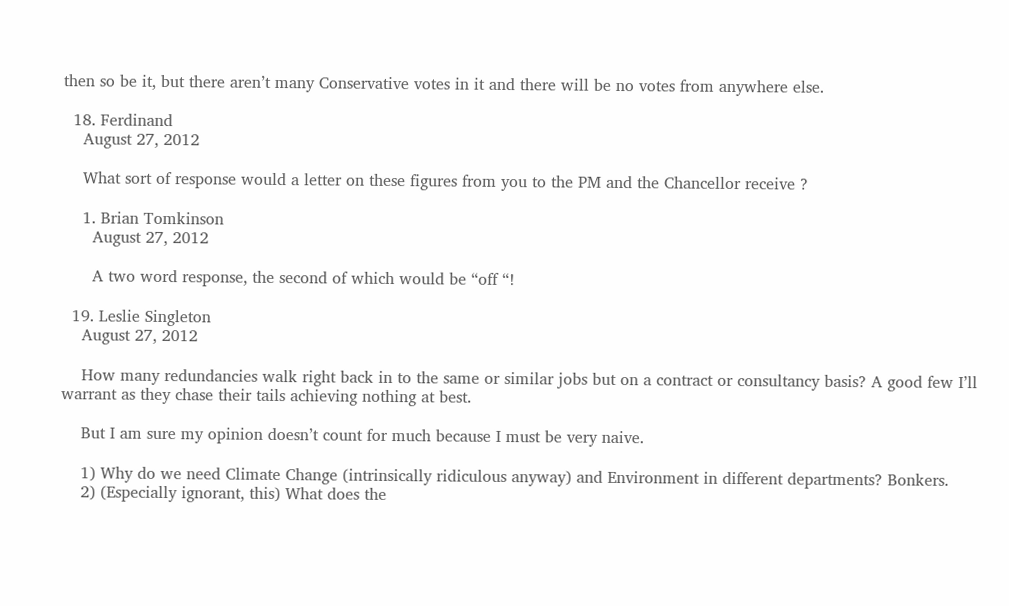then so be it, but there aren’t many Conservative votes in it and there will be no votes from anywhere else.

  18. Ferdinand
    August 27, 2012

    What sort of response would a letter on these figures from you to the PM and the Chancellor receive ?

    1. Brian Tomkinson
      August 27, 2012

      A two word response, the second of which would be “off “!

  19. Leslie Singleton
    August 27, 2012

    How many redundancies walk right back in to the same or similar jobs but on a contract or consultancy basis? A good few I’ll warrant as they chase their tails achieving nothing at best.

    But I am sure my opinion doesn’t count for much because I must be very naive.

    1) Why do we need Climate Change (intrinsically ridiculous anyway) and Environment in different departments? Bonkers.
    2) (Especially ignorant, this) What does the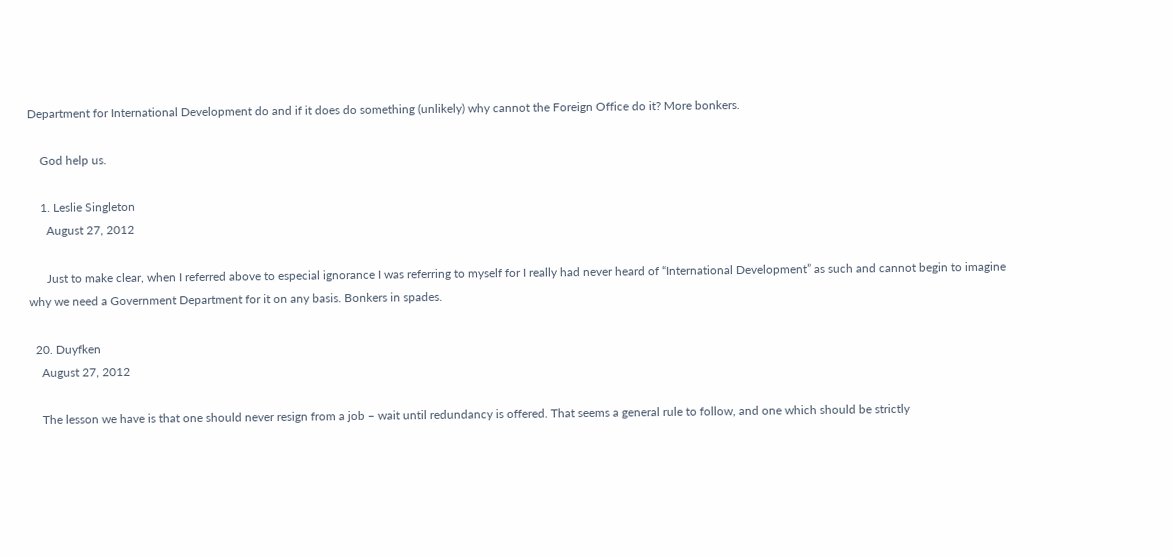Department for International Development do and if it does do something (unlikely) why cannot the Foreign Office do it? More bonkers.

    God help us.

    1. Leslie Singleton
      August 27, 2012

      Just to make clear, when I referred above to especial ignorance I was referring to myself for I really had never heard of “International Development” as such and cannot begin to imagine why we need a Government Department for it on any basis. Bonkers in spades.

  20. Duyfken
    August 27, 2012

    The lesson we have is that one should never resign from a job – wait until redundancy is offered. That seems a general rule to follow, and one which should be strictly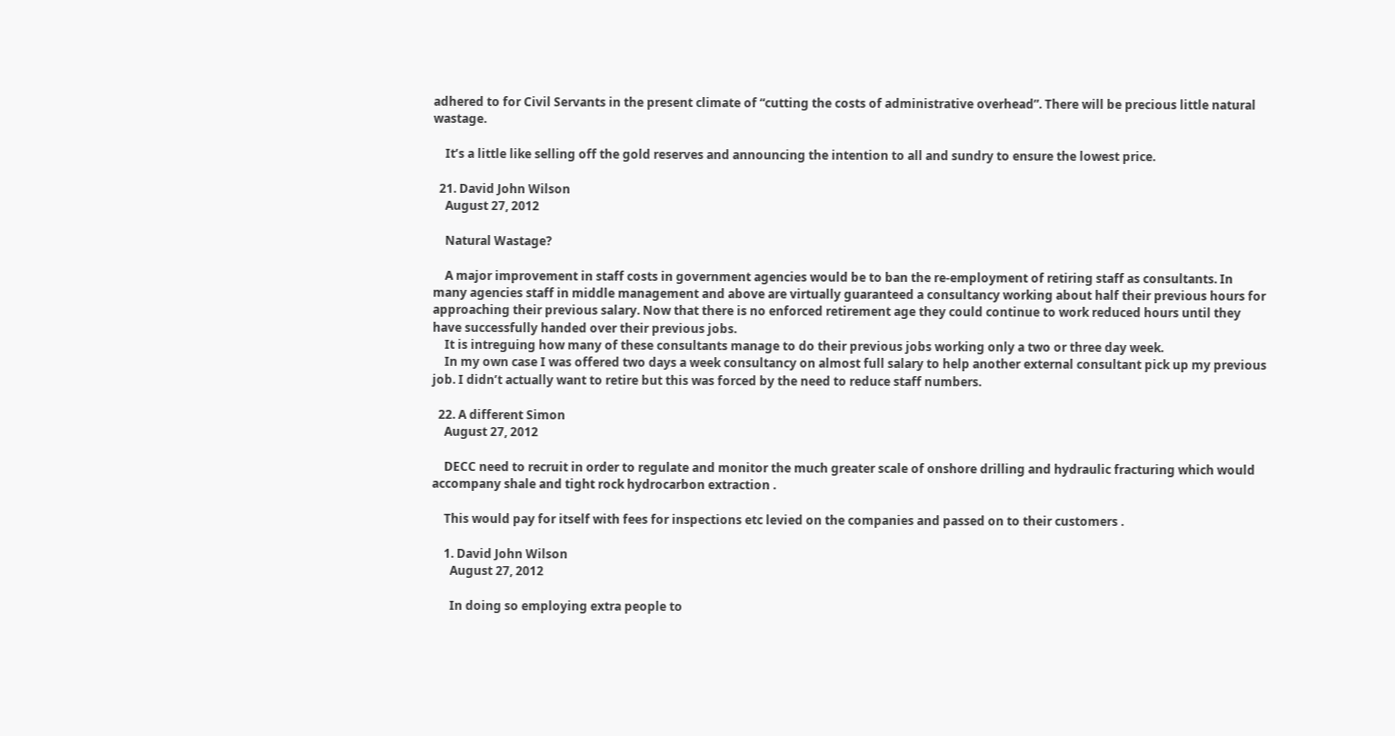adhered to for Civil Servants in the present climate of “cutting the costs of administrative overhead”. There will be precious little natural wastage.

    It’s a little like selling off the gold reserves and announcing the intention to all and sundry to ensure the lowest price.

  21. David John Wilson
    August 27, 2012

    Natural Wastage?

    A major improvement in staff costs in government agencies would be to ban the re-employment of retiring staff as consultants. In many agencies staff in middle management and above are virtually guaranteed a consultancy working about half their previous hours for approaching their previous salary. Now that there is no enforced retirement age they could continue to work reduced hours until they have successfully handed over their previous jobs.
    It is intreguing how many of these consultants manage to do their previous jobs working only a two or three day week.
    In my own case I was offered two days a week consultancy on almost full salary to help another external consultant pick up my previous job. I didn’t actually want to retire but this was forced by the need to reduce staff numbers.

  22. A different Simon
    August 27, 2012

    DECC need to recruit in order to regulate and monitor the much greater scale of onshore drilling and hydraulic fracturing which would accompany shale and tight rock hydrocarbon extraction .

    This would pay for itself with fees for inspections etc levied on the companies and passed on to their customers .

    1. David John Wilson
      August 27, 2012

      In doing so employing extra people to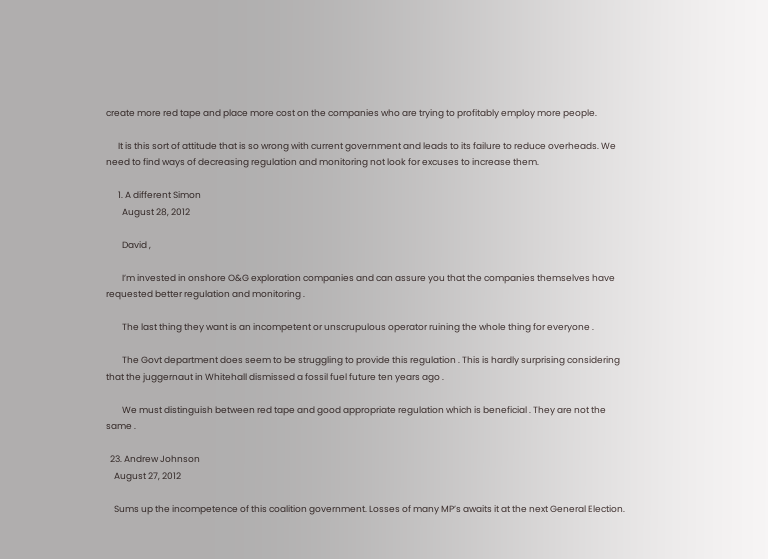create more red tape and place more cost on the companies who are trying to profitably employ more people.

      It is this sort of attitude that is so wrong with current government and leads to its failure to reduce overheads. We need to find ways of decreasing regulation and monitoring not look for excuses to increase them.

      1. A different Simon
        August 28, 2012

        David ,

        I’m invested in onshore O&G exploration companies and can assure you that the companies themselves have requested better regulation and monitoring .

        The last thing they want is an incompetent or unscrupulous operator ruining the whole thing for everyone .

        The Govt department does seem to be struggling to provide this regulation . This is hardly surprising considering that the juggernaut in Whitehall dismissed a fossil fuel future ten years ago .

        We must distinguish between red tape and good appropriate regulation which is beneficial . They are not the same .

  23. Andrew Johnson
    August 27, 2012

    Sums up the incompetence of this coalition government. Losses of many MP’s awaits it at the next General Election.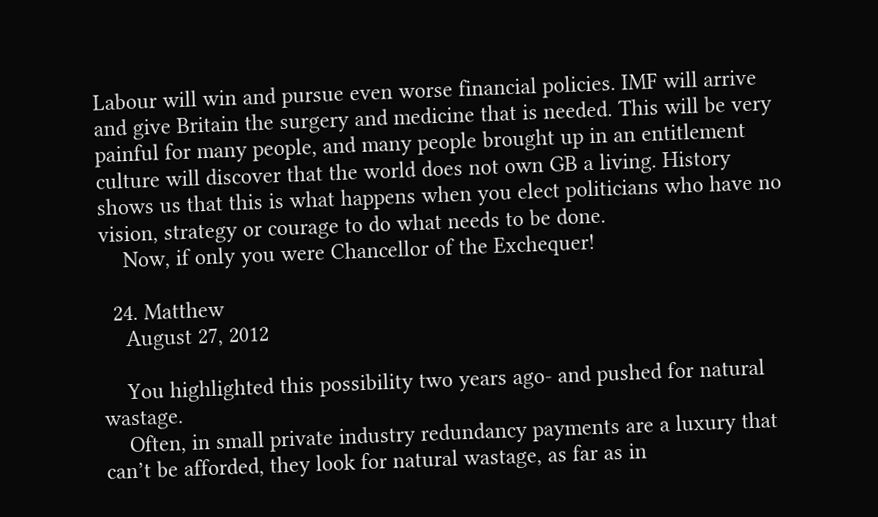Labour will win and pursue even worse financial policies. IMF will arrive and give Britain the surgery and medicine that is needed. This will be very painful for many people, and many people brought up in an entitlement culture will discover that the world does not own GB a living. History shows us that this is what happens when you elect politicians who have no vision, strategy or courage to do what needs to be done.
    Now, if only you were Chancellor of the Exchequer!

  24. Matthew
    August 27, 2012

    You highlighted this possibility two years ago- and pushed for natural wastage.
    Often, in small private industry redundancy payments are a luxury that can’t be afforded, they look for natural wastage, as far as in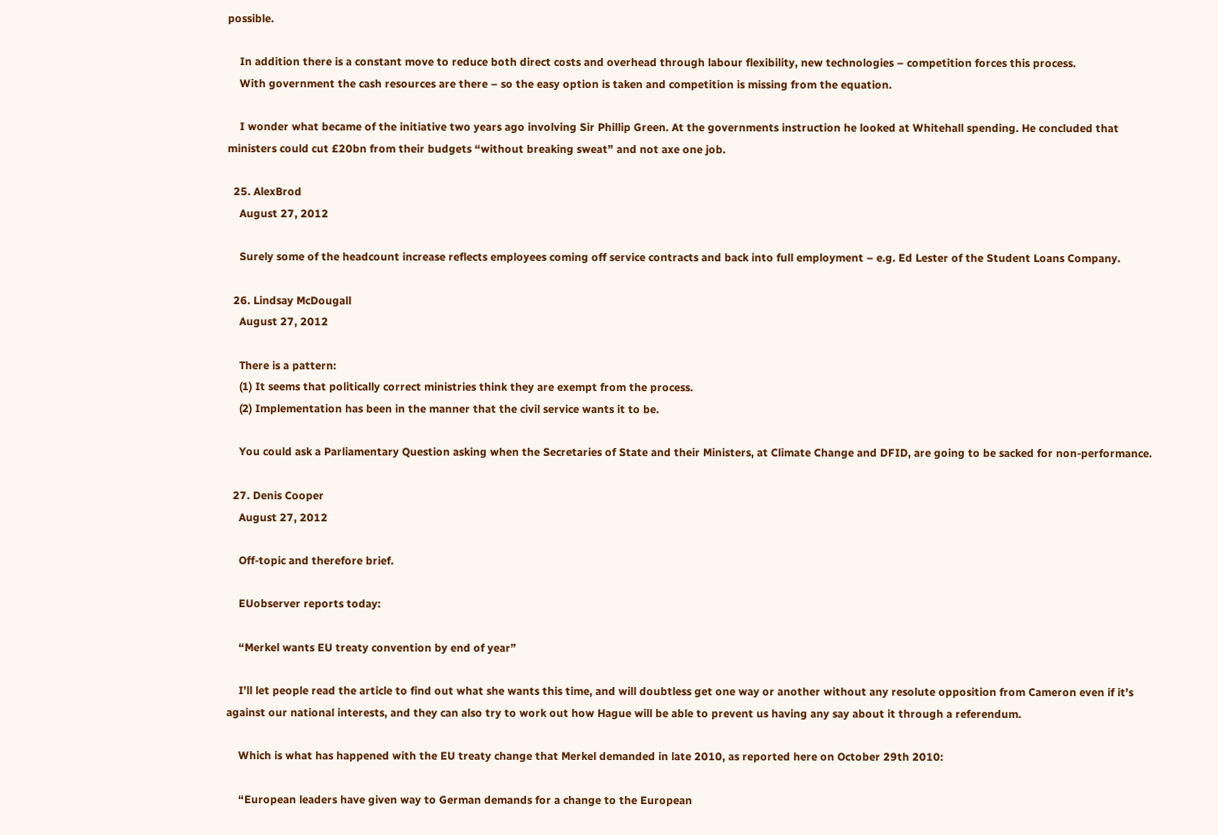possible.

    In addition there is a constant move to reduce both direct costs and overhead through labour flexibility, new technologies – competition forces this process.
    With government the cash resources are there – so the easy option is taken and competition is missing from the equation.

    I wonder what became of the initiative two years ago involving Sir Phillip Green. At the governments instruction he looked at Whitehall spending. He concluded that ministers could cut £20bn from their budgets “without breaking sweat” and not axe one job.

  25. AlexBrod
    August 27, 2012

    Surely some of the headcount increase reflects employees coming off service contracts and back into full employment – e.g. Ed Lester of the Student Loans Company.

  26. Lindsay McDougall
    August 27, 2012

    There is a pattern:
    (1) It seems that politically correct ministries think they are exempt from the process.
    (2) Implementation has been in the manner that the civil service wants it to be.

    You could ask a Parliamentary Question asking when the Secretaries of State and their Ministers, at Climate Change and DFID, are going to be sacked for non-performance.

  27. Denis Cooper
    August 27, 2012

    Off-topic and therefore brief.

    EUobserver reports today:

    “Merkel wants EU treaty convention by end of year”

    I’ll let people read the article to find out what she wants this time, and will doubtless get one way or another without any resolute opposition from Cameron even if it’s against our national interests, and they can also try to work out how Hague will be able to prevent us having any say about it through a referendum.

    Which is what has happened with the EU treaty change that Merkel demanded in late 2010, as reported here on October 29th 2010:

    “European leaders have given way to German demands for a change to the European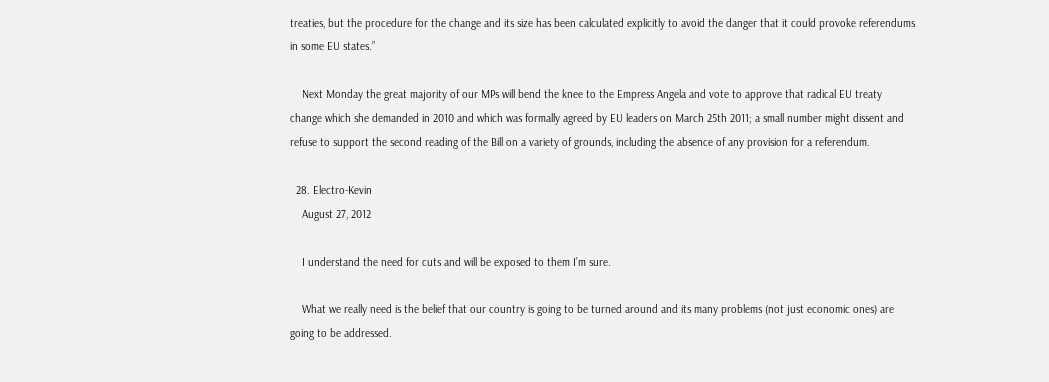treaties, but the procedure for the change and its size has been calculated explicitly to avoid the danger that it could provoke referendums in some EU states.”

    Next Monday the great majority of our MPs will bend the knee to the Empress Angela and vote to approve that radical EU treaty change which she demanded in 2010 and which was formally agreed by EU leaders on March 25th 2011; a small number might dissent and refuse to support the second reading of the Bill on a variety of grounds, including the absence of any provision for a referendum.

  28. Electro-Kevin
    August 27, 2012

    I understand the need for cuts and will be exposed to them I’m sure.

    What we really need is the belief that our country is going to be turned around and its many problems (not just economic ones) are going to be addressed.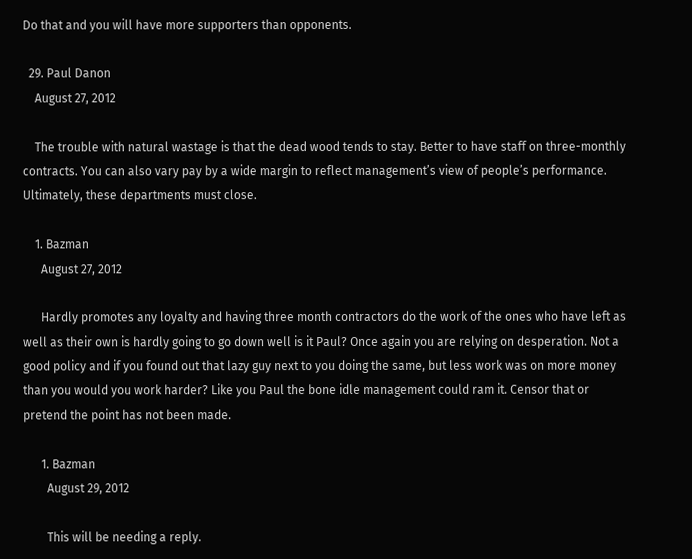Do that and you will have more supporters than opponents.

  29. Paul Danon
    August 27, 2012

    The trouble with natural wastage is that the dead wood tends to stay. Better to have staff on three-monthly contracts. You can also vary pay by a wide margin to reflect management’s view of people’s performance. Ultimately, these departments must close.

    1. Bazman
      August 27, 2012

      Hardly promotes any loyalty and having three month contractors do the work of the ones who have left as well as their own is hardly going to go down well is it Paul? Once again you are relying on desperation. Not a good policy and if you found out that lazy guy next to you doing the same, but less work was on more money than you would you work harder? Like you Paul the bone idle management could ram it. Censor that or pretend the point has not been made.

      1. Bazman
        August 29, 2012

        This will be needing a reply.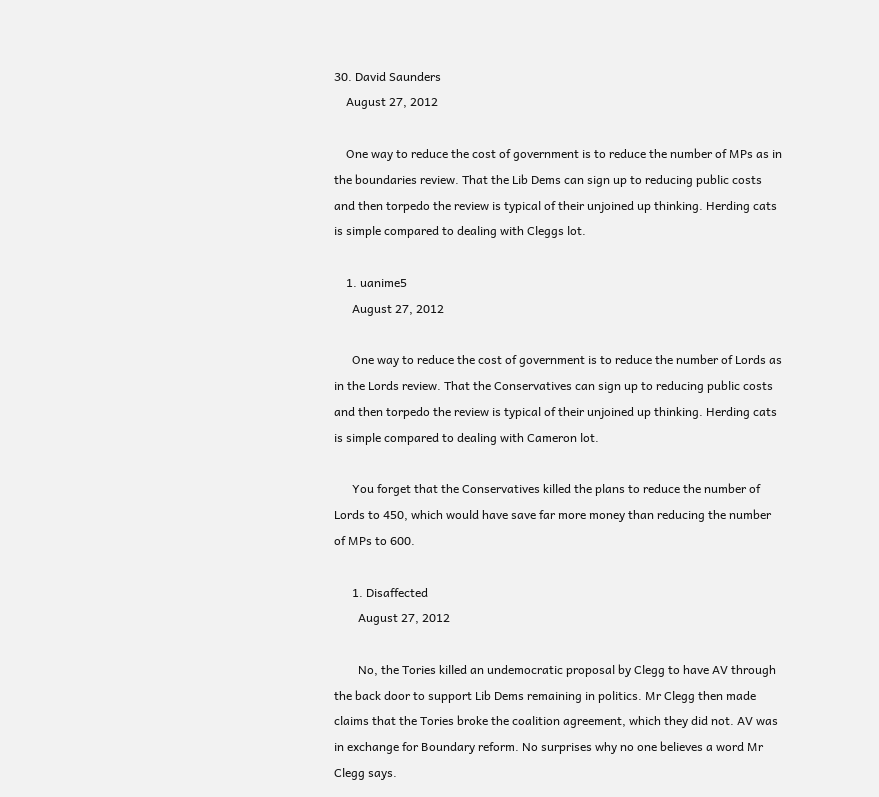30. David Saunders
    August 27, 2012

    One way to reduce the cost of government is to reduce the number of MPs as in the boundaries review. That the Lib Dems can sign up to reducing public costs and then torpedo the review is typical of their unjoined up thinking. Herding cats is simple compared to dealing with Cleggs lot.

    1. uanime5
      August 27, 2012

      One way to reduce the cost of government is to reduce the number of Lords as in the Lords review. That the Conservatives can sign up to reducing public costs and then torpedo the review is typical of their unjoined up thinking. Herding cats is simple compared to dealing with Cameron lot.

      You forget that the Conservatives killed the plans to reduce the number of Lords to 450, which would have save far more money than reducing the number of MPs to 600.

      1. Disaffected
        August 27, 2012

        No, the Tories killed an undemocratic proposal by Clegg to have AV through the back door to support Lib Dems remaining in politics. Mr Clegg then made claims that the Tories broke the coalition agreement, which they did not. AV was in exchange for Boundary reform. No surprises why no one believes a word Mr Clegg says.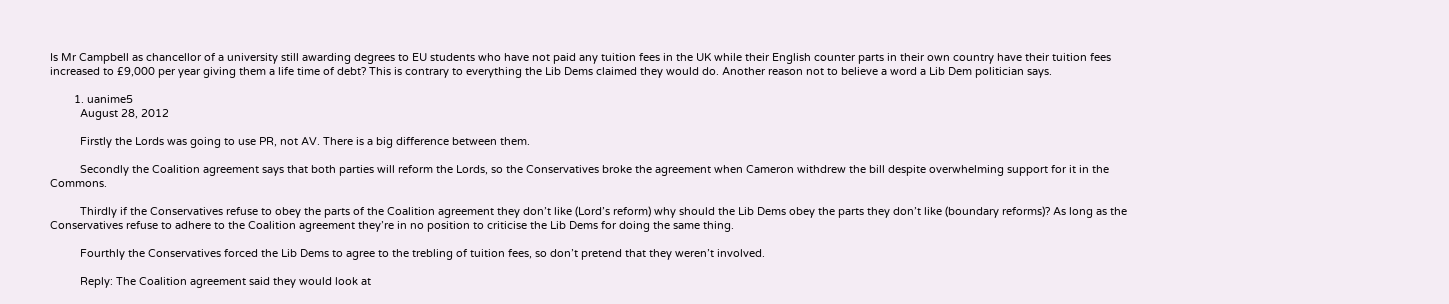Is Mr Campbell as chancellor of a university still awarding degrees to EU students who have not paid any tuition fees in the UK while their English counter parts in their own country have their tuition fees increased to £9,000 per year giving them a life time of debt? This is contrary to everything the Lib Dems claimed they would do. Another reason not to believe a word a Lib Dem politician says.

        1. uanime5
          August 28, 2012

          Firstly the Lords was going to use PR, not AV. There is a big difference between them.

          Secondly the Coalition agreement says that both parties will reform the Lords, so the Conservatives broke the agreement when Cameron withdrew the bill despite overwhelming support for it in the Commons.

          Thirdly if the Conservatives refuse to obey the parts of the Coalition agreement they don’t like (Lord’s reform) why should the Lib Dems obey the parts they don’t like (boundary reforms)? As long as the Conservatives refuse to adhere to the Coalition agreement they’re in no position to criticise the Lib Dems for doing the same thing.

          Fourthly the Conservatives forced the Lib Dems to agree to the trebling of tuition fees, so don’t pretend that they weren’t involved.

          Reply: The Coalition agreement said they would look at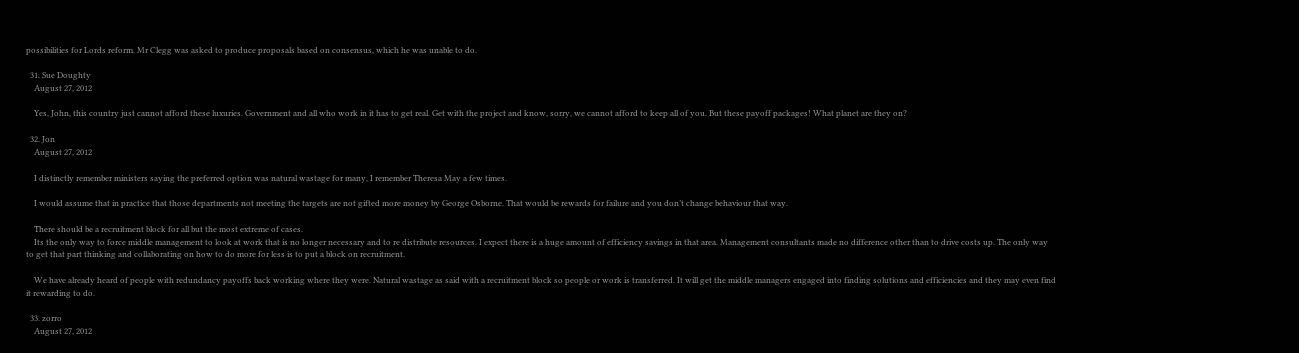possibilities for Lords reform. Mr Clegg was asked to produce proposals based on consensus, which he was unable to do.

  31. Sue Doughty
    August 27, 2012

    Yes, John, this country just cannot afford these luxuries. Government and all who work in it has to get real. Get with the project and know, sorry, we cannot afford to keep all of you. But these payoff packages! What planet are they on?

  32. Jon
    August 27, 2012

    I distinctly remember ministers saying the preferred option was natural wastage for many, I remember Theresa May a few times.

    I would assume that in practice that those departments not meeting the targets are not gifted more money by George Osborne. That would be rewards for failure and you don’t change behaviour that way.

    There should be a recruitment block for all but the most extreme of cases.
    Its the only way to force middle management to look at work that is no longer necessary and to re distribute resources. I expect there is a huge amount of efficiency savings in that area. Management consultants made no difference other than to drive costs up. The only way to get that part thinking and collaborating on how to do more for less is to put a block on recruitment.

    We have already heard of people with redundancy payoffs back working where they were. Natural wastage as said with a recruitment block so people or work is transferred. It will get the middle managers engaged into finding solutions and efficiencies and they may even find it rewarding to do.

  33. zorro
    August 27, 2012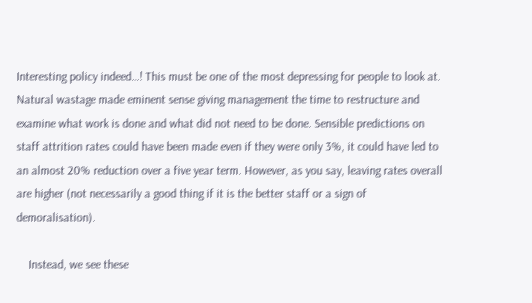Interesting policy indeed…! This must be one of the most depressing for people to look at. Natural wastage made eminent sense giving management the time to restructure and examine what work is done and what did not need to be done. Sensible predictions on staff attrition rates could have been made even if they were only 3%, it could have led to an almost 20% reduction over a five year term. However, as you say, leaving rates overall are higher (not necessarily a good thing if it is the better staff or a sign of demoralisation).

    Instead, we see these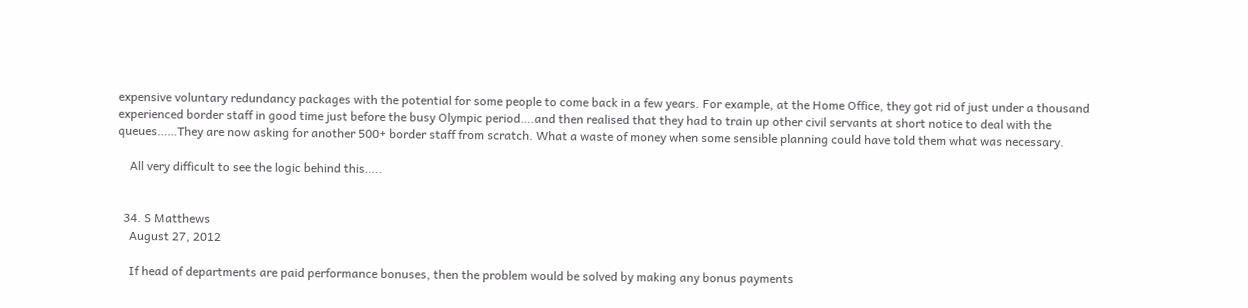expensive voluntary redundancy packages with the potential for some people to come back in a few years. For example, at the Home Office, they got rid of just under a thousand experienced border staff in good time just before the busy Olympic period….and then realised that they had to train up other civil servants at short notice to deal with the queues……They are now asking for another 500+ border staff from scratch. What a waste of money when some sensible planning could have told them what was necessary.

    All very difficult to see the logic behind this…..


  34. S Matthews
    August 27, 2012

    If head of departments are paid performance bonuses, then the problem would be solved by making any bonus payments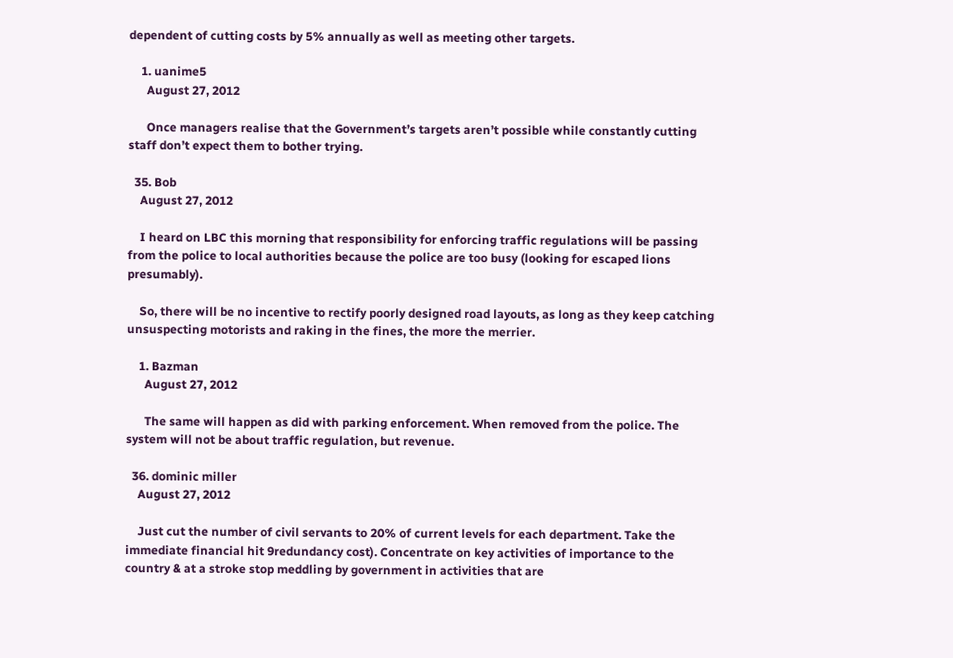dependent of cutting costs by 5% annually as well as meeting other targets.

    1. uanime5
      August 27, 2012

      Once managers realise that the Government’s targets aren’t possible while constantly cutting staff don’t expect them to bother trying.

  35. Bob
    August 27, 2012

    I heard on LBC this morning that responsibility for enforcing traffic regulations will be passing from the police to local authorities because the police are too busy (looking for escaped lions presumably).

    So, there will be no incentive to rectify poorly designed road layouts, as long as they keep catching unsuspecting motorists and raking in the fines, the more the merrier.

    1. Bazman
      August 27, 2012

      The same will happen as did with parking enforcement. When removed from the police. The system will not be about traffic regulation, but revenue.

  36. dominic miller
    August 27, 2012

    Just cut the number of civil servants to 20% of current levels for each department. Take the immediate financial hit 9redundancy cost). Concentrate on key activities of importance to the country & at a stroke stop meddling by government in activities that are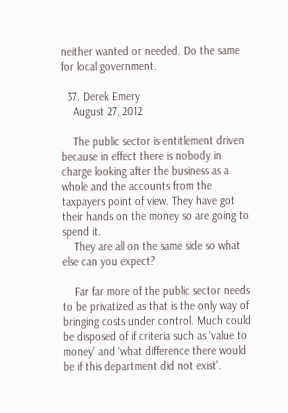neither wanted or needed. Do the same for local government.

  37. Derek Emery
    August 27, 2012

    The public sector is entitlement driven because in effect there is nobody in charge looking after the business as a whole and the accounts from the taxpayers point of view. They have got their hands on the money so are going to spend it.
    They are all on the same side so what else can you expect?

    Far far more of the public sector needs to be privatized as that is the only way of bringing costs under control. Much could be disposed of if criteria such as ‘value to money’ and ‘what difference there would be if this department did not exist’.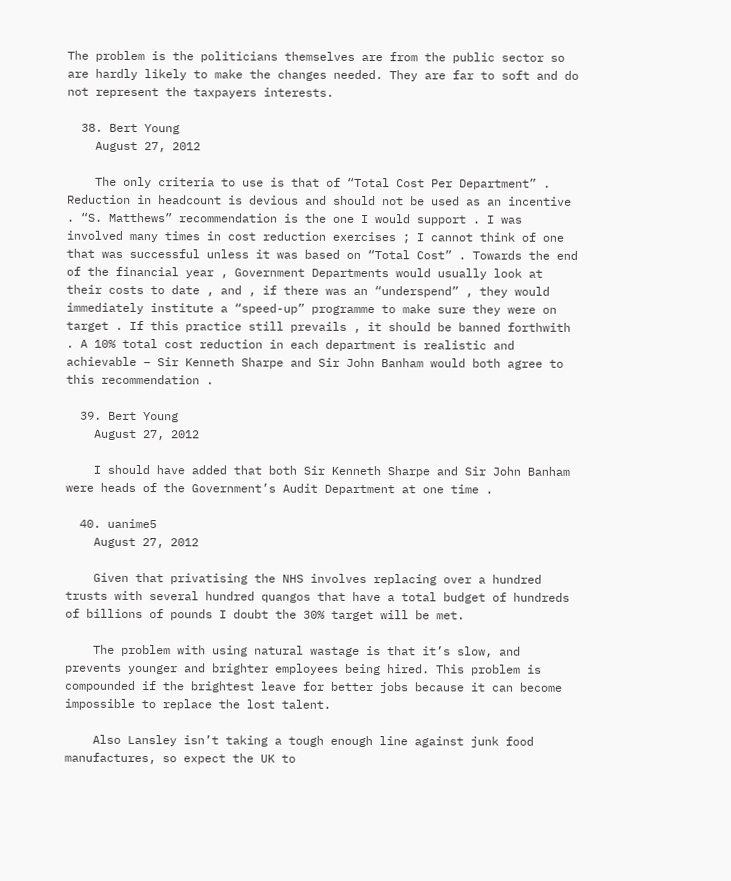The problem is the politicians themselves are from the public sector so are hardly likely to make the changes needed. They are far to soft and do not represent the taxpayers interests.

  38. Bert Young
    August 27, 2012

    The only criteria to use is that of “Total Cost Per Department” . Reduction in headcount is devious and should not be used as an incentive . “S. Matthews” recommendation is the one I would support . I was involved many times in cost reduction exercises ; I cannot think of one that was successful unless it was based on “Total Cost” . Towards the end of the financial year , Government Departments would usually look at their costs to date , and , if there was an “underspend” , they would immediately institute a “speed-up” programme to make sure they were on target . If this practice still prevails , it should be banned forthwith . A 10% total cost reduction in each department is realistic and achievable – Sir Kenneth Sharpe and Sir John Banham would both agree to this recommendation .

  39. Bert Young
    August 27, 2012

    I should have added that both Sir Kenneth Sharpe and Sir John Banham were heads of the Government’s Audit Department at one time .

  40. uanime5
    August 27, 2012

    Given that privatising the NHS involves replacing over a hundred trusts with several hundred quangos that have a total budget of hundreds of billions of pounds I doubt the 30% target will be met.

    The problem with using natural wastage is that it’s slow, and prevents younger and brighter employees being hired. This problem is compounded if the brightest leave for better jobs because it can become impossible to replace the lost talent.

    Also Lansley isn’t taking a tough enough line against junk food manufactures, so expect the UK to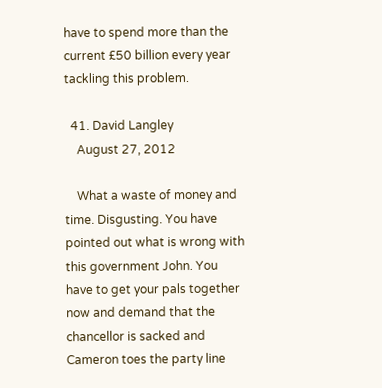have to spend more than the current £50 billion every year tackling this problem.

  41. David Langley
    August 27, 2012

    What a waste of money and time. Disgusting. You have pointed out what is wrong with this government John. You have to get your pals together now and demand that the chancellor is sacked and Cameron toes the party line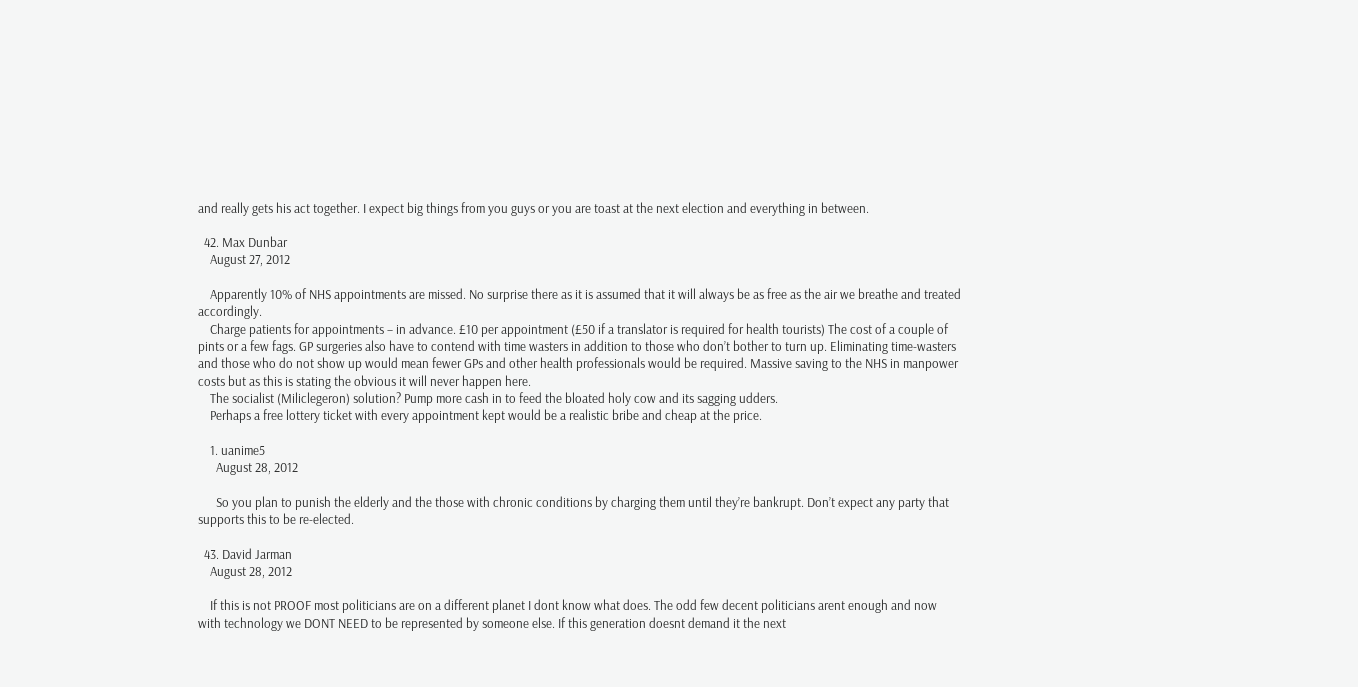and really gets his act together. I expect big things from you guys or you are toast at the next election and everything in between.

  42. Max Dunbar
    August 27, 2012

    Apparently 10% of NHS appointments are missed. No surprise there as it is assumed that it will always be as free as the air we breathe and treated accordingly.
    Charge patients for appointments – in advance. £10 per appointment (£50 if a translator is required for health tourists) The cost of a couple of pints or a few fags. GP surgeries also have to contend with time wasters in addition to those who don’t bother to turn up. Eliminating time-wasters and those who do not show up would mean fewer GPs and other health professionals would be required. Massive saving to the NHS in manpower costs but as this is stating the obvious it will never happen here.
    The socialist (Miliclegeron) solution? Pump more cash in to feed the bloated holy cow and its sagging udders.
    Perhaps a free lottery ticket with every appointment kept would be a realistic bribe and cheap at the price.

    1. uanime5
      August 28, 2012

      So you plan to punish the elderly and the those with chronic conditions by charging them until they’re bankrupt. Don’t expect any party that supports this to be re-elected.

  43. David Jarman
    August 28, 2012

    If this is not PROOF most politicians are on a different planet I dont know what does. The odd few decent politicians arent enough and now with technology we DONT NEED to be represented by someone else. If this generation doesnt demand it the next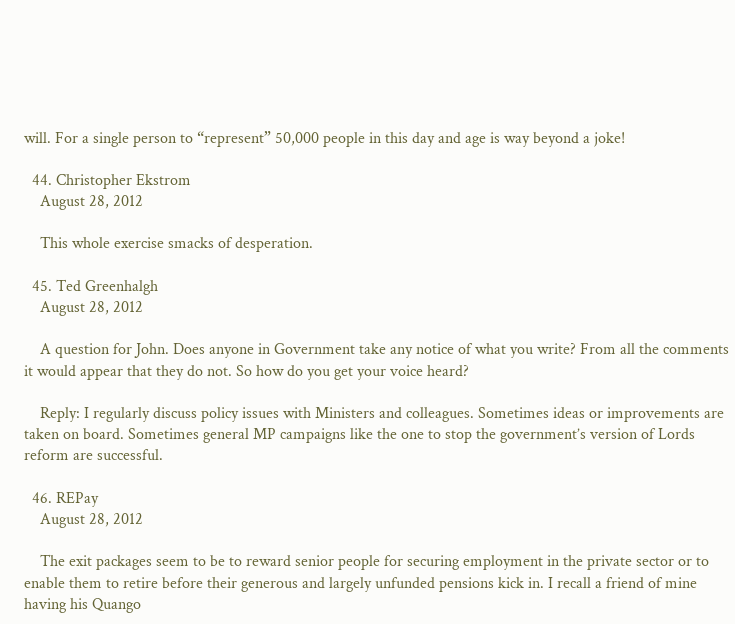will. For a single person to “represent” 50,000 people in this day and age is way beyond a joke!

  44. Christopher Ekstrom
    August 28, 2012

    This whole exercise smacks of desperation.

  45. Ted Greenhalgh
    August 28, 2012

    A question for John. Does anyone in Government take any notice of what you write? From all the comments it would appear that they do not. So how do you get your voice heard?

    Reply: I regularly discuss policy issues with Ministers and colleagues. Sometimes ideas or improvements are taken on board. Sometimes general MP campaigns like the one to stop the government’s version of Lords reform are successful.

  46. REPay
    August 28, 2012

    The exit packages seem to be to reward senior people for securing employment in the private sector or to enable them to retire before their generous and largely unfunded pensions kick in. I recall a friend of mine having his Quango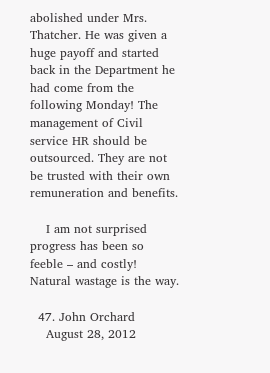abolished under Mrs. Thatcher. He was given a huge payoff and started back in the Department he had come from the following Monday! The management of Civil service HR should be outsourced. They are not be trusted with their own remuneration and benefits.

    I am not surprised progress has been so feeble – and costly! Natural wastage is the way.

  47. John Orchard
    August 28, 2012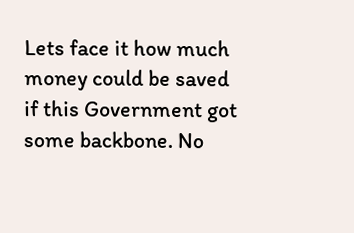Lets face it how much money could be saved if this Government got some backbone. No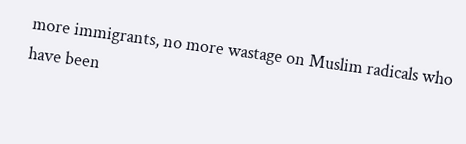more immigrants, no more wastage on Muslim radicals who have been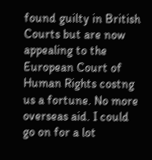found guilty in British Courts but are now appealing to the European Court of Human Rights costng us a fortune. No more overseas aid. I could go on for a lot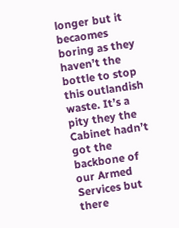longer but it becaomes boring as they haven’t the bottle to stop this outlandish waste. It’s a pity they the Cabinet hadn’t got the backbone of our Armed Services but there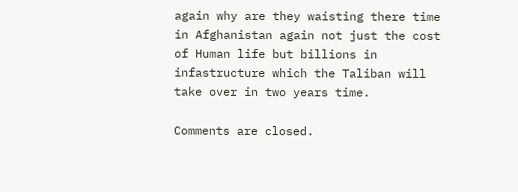again why are they waisting there time in Afghanistan again not just the cost of Human life but billions in infastructure which the Taliban will take over in two years time.

Comments are closed.